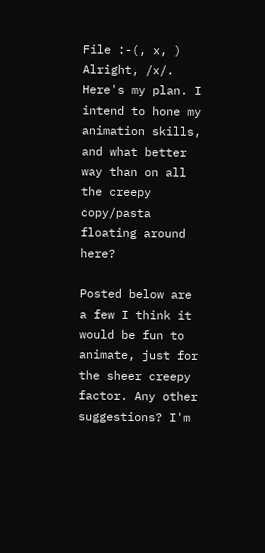File :-(, x, )
Alright, /x/. Here's my plan. I intend to hone my animation skills, and what better way than on all the creepy copy/pasta floating around here?

Posted below are a few I think it would be fun to animate, just for the sheer creepy factor. Any other suggestions? I'm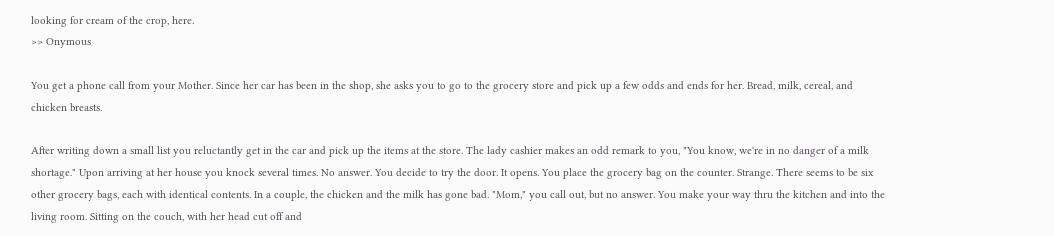looking for cream of the crop, here.
>> Onymous

You get a phone call from your Mother. Since her car has been in the shop, she asks you to go to the grocery store and pick up a few odds and ends for her. Bread, milk, cereal, and chicken breasts.

After writing down a small list you reluctantly get in the car and pick up the items at the store. The lady cashier makes an odd remark to you, "You know, we're in no danger of a milk shortage." Upon arriving at her house you knock several times. No answer. You decide to try the door. It opens. You place the grocery bag on the counter. Strange. There seems to be six other grocery bags, each with identical contents. In a couple, the chicken and the milk has gone bad. "Mom," you call out, but no answer. You make your way thru the kitchen and into the living room. Sitting on the couch, with her head cut off and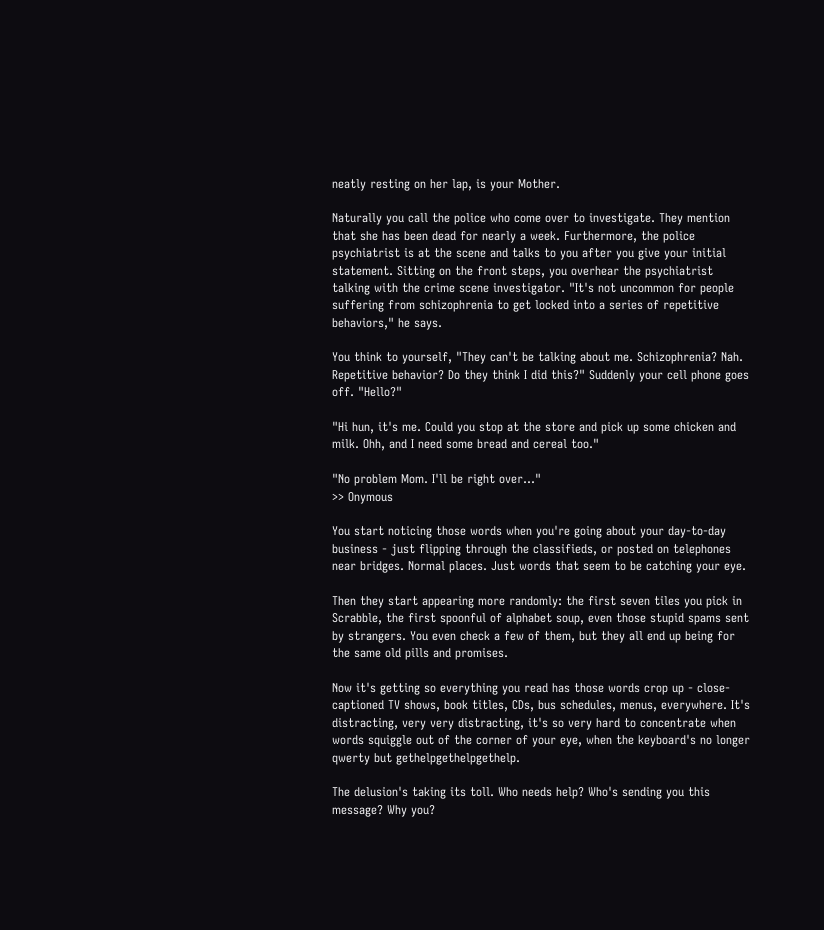neatly resting on her lap, is your Mother.

Naturally you call the police who come over to investigate. They mention that she has been dead for nearly a week. Furthermore, the police psychiatrist is at the scene and talks to you after you give your initial statement. Sitting on the front steps, you overhear the psychiatrist talking with the crime scene investigator. "It's not uncommon for people suffering from schizophrenia to get locked into a series of repetitive behaviors," he says.

You think to yourself, "They can't be talking about me. Schizophrenia? Nah. Repetitive behavior? Do they think I did this?" Suddenly your cell phone goes off. "Hello?"

"Hi hun, it's me. Could you stop at the store and pick up some chicken and milk. Ohh, and I need some bread and cereal too."

"No problem Mom. I'll be right over..."
>> Onymous

You start noticing those words when you're going about your day-to-day business - just flipping through the classifieds, or posted on telephones near bridges. Normal places. Just words that seem to be catching your eye.

Then they start appearing more randomly: the first seven tiles you pick in Scrabble, the first spoonful of alphabet soup, even those stupid spams sent by strangers. You even check a few of them, but they all end up being for the same old pills and promises.

Now it's getting so everything you read has those words crop up - close-captioned TV shows, book titles, CDs, bus schedules, menus, everywhere. It's distracting, very very distracting, it's so very hard to concentrate when words squiggle out of the corner of your eye, when the keyboard's no longer qwerty but gethelpgethelpgethelp.

The delusion's taking its toll. Who needs help? Who's sending you this message? Why you?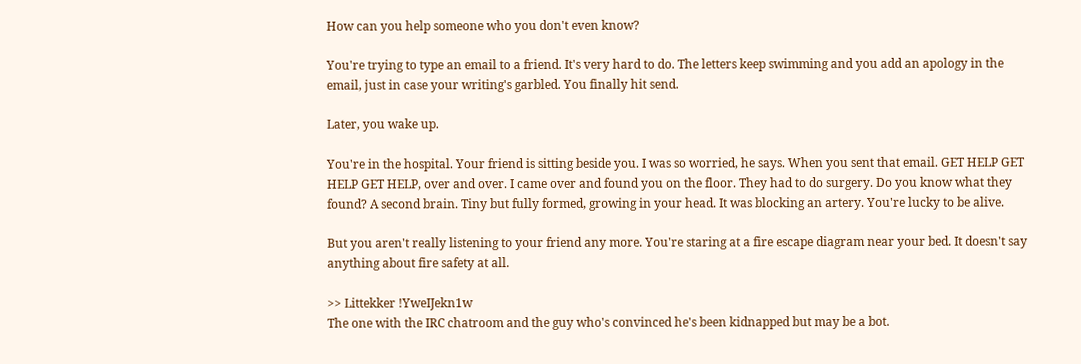How can you help someone who you don't even know?

You're trying to type an email to a friend. It's very hard to do. The letters keep swimming and you add an apology in the email, just in case your writing's garbled. You finally hit send.

Later, you wake up.

You're in the hospital. Your friend is sitting beside you. I was so worried, he says. When you sent that email. GET HELP GET HELP GET HELP, over and over. I came over and found you on the floor. They had to do surgery. Do you know what they found? A second brain. Tiny but fully formed, growing in your head. It was blocking an artery. You're lucky to be alive.

But you aren't really listening to your friend any more. You're staring at a fire escape diagram near your bed. It doesn't say anything about fire safety at all.

>> Littekker !YweIJekn1w
The one with the IRC chatroom and the guy who's convinced he's been kidnapped but may be a bot.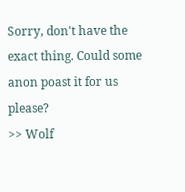Sorry, don't have the exact thing. Could some anon poast it for us please?
>> Wolf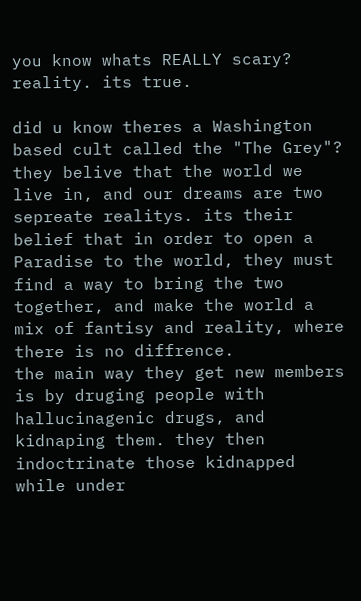you know whats REALLY scary? reality. its true.

did u know theres a Washington based cult called the "The Grey"? they belive that the world we live in, and our dreams are two sepreate realitys. its their belief that in order to open a Paradise to the world, they must find a way to bring the two together, and make the world a mix of fantisy and reality, where there is no diffrence.
the main way they get new members is by druging people with hallucinagenic drugs, and kidnaping them. they then indoctrinate those kidnapped while under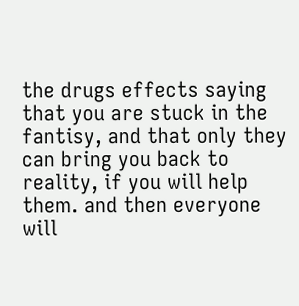the drugs effects saying that you are stuck in the fantisy, and that only they can bring you back to reality, if you will help them. and then everyone will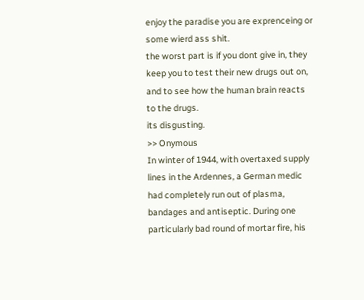enjoy the paradise you are exprenceing or some wierd ass shit.
the worst part is if you dont give in, they keep you to test their new drugs out on, and to see how the human brain reacts to the drugs.
its disgusting.
>> Onymous
In winter of 1944, with overtaxed supply lines in the Ardennes, a German medic had completely run out of plasma, bandages and antiseptic. During one particularly bad round of mortar fire, his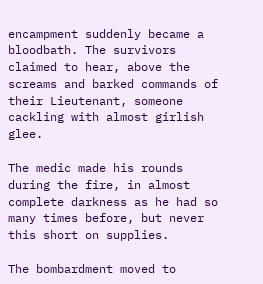encampment suddenly became a bloodbath. The survivors claimed to hear, above the screams and barked commands of their Lieutenant, someone cackling with almost girlish glee.

The medic made his rounds during the fire, in almost complete darkness as he had so many times before, but never this short on supplies.

The bombardment moved to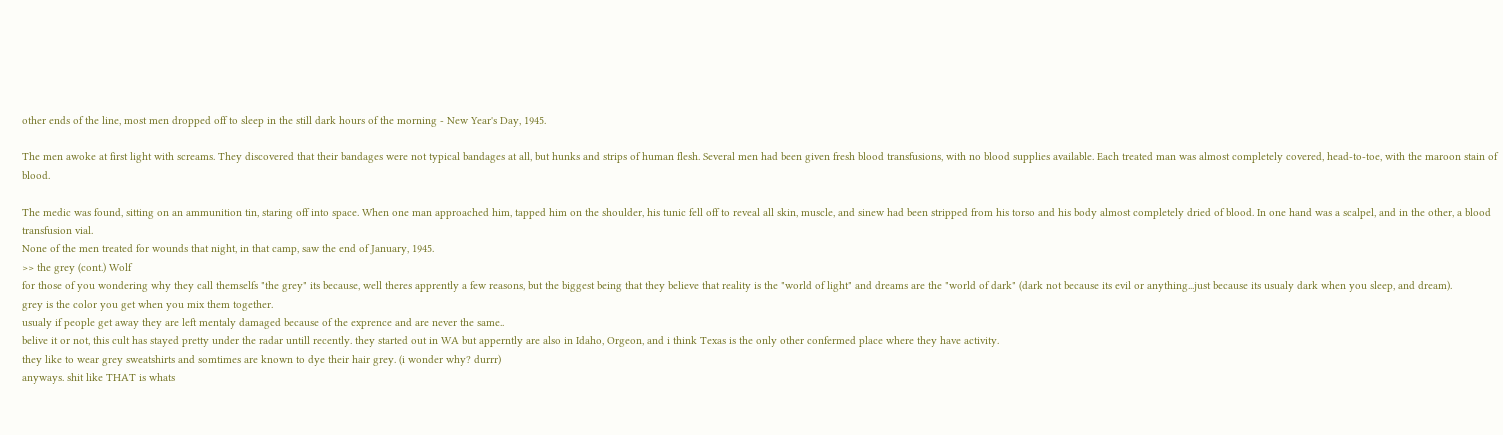other ends of the line, most men dropped off to sleep in the still dark hours of the morning - New Year's Day, 1945.

The men awoke at first light with screams. They discovered that their bandages were not typical bandages at all, but hunks and strips of human flesh. Several men had been given fresh blood transfusions, with no blood supplies available. Each treated man was almost completely covered, head-to-toe, with the maroon stain of blood.

The medic was found, sitting on an ammunition tin, staring off into space. When one man approached him, tapped him on the shoulder, his tunic fell off to reveal all skin, muscle, and sinew had been stripped from his torso and his body almost completely dried of blood. In one hand was a scalpel, and in the other, a blood transfusion vial.
None of the men treated for wounds that night, in that camp, saw the end of January, 1945.
>> the grey (cont.) Wolf
for those of you wondering why they call themselfs "the grey" its because, well theres apprently a few reasons, but the biggest being that they believe that reality is the "world of light" and dreams are the "world of dark" (dark not because its evil or anything...just because its usualy dark when you sleep, and dream).
grey is the color you get when you mix them together.
usualy if people get away they are left mentaly damaged because of the exprence and are never the same..
belive it or not, this cult has stayed pretty under the radar untill recently. they started out in WA but apperntly are also in Idaho, Orgeon, and i think Texas is the only other confermed place where they have activity.
they like to wear grey sweatshirts and somtimes are known to dye their hair grey. (i wonder why? durrr)
anyways. shit like THAT is whats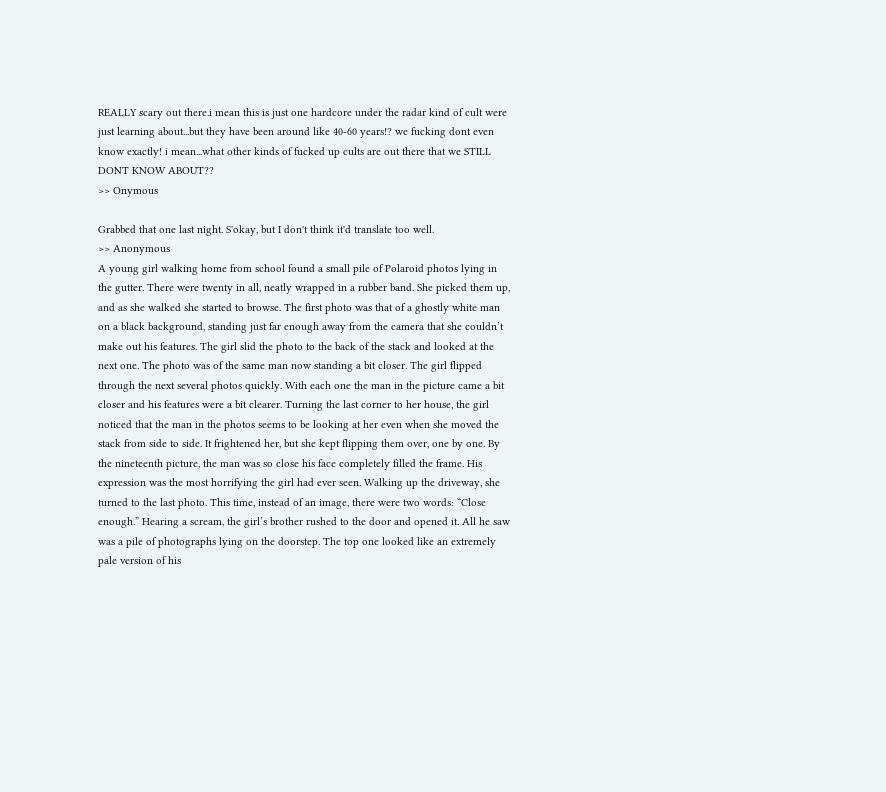REALLY scary out there.i mean this is just one hardcore under the radar kind of cult were just learning about...but they have been around like 40-60 years!? we fucking dont even know exactly! i mean...what other kinds of fucked up cults are out there that we STILL DONT KNOW ABOUT??
>> Onymous

Grabbed that one last night. S'okay, but I don't think it'd translate too well.
>> Anonymous
A young girl walking home from school found a small pile of Polaroid photos lying in the gutter. There were twenty in all, neatly wrapped in a rubber band. She picked them up, and as she walked she started to browse. The first photo was that of a ghostly white man on a black background, standing just far enough away from the camera that she couldn’t make out his features. The girl slid the photo to the back of the stack and looked at the next one. The photo was of the same man now standing a bit closer. The girl flipped through the next several photos quickly. With each one the man in the picture came a bit closer and his features were a bit clearer. Turning the last corner to her house, the girl noticed that the man in the photos seems to be looking at her even when she moved the stack from side to side. It frightened her, but she kept flipping them over, one by one. By the nineteenth picture, the man was so close his face completely filled the frame. His expression was the most horrifying the girl had ever seen. Walking up the driveway, she turned to the last photo. This time, instead of an image, there were two words: “Close enough.” Hearing a scream, the girl’s brother rushed to the door and opened it. All he saw was a pile of photographs lying on the doorstep. The top one looked like an extremely pale version of his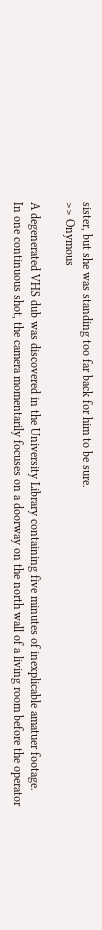sister, but she was standing too far back for him to be sure.
>> Onymous

A degenerated VHS dub was discovered in the University Library containing five minutes of inexplicable amatuer footage.
In one continuous shot, the camera momentarily focuses on a doorway on the north wall of a living room before the operator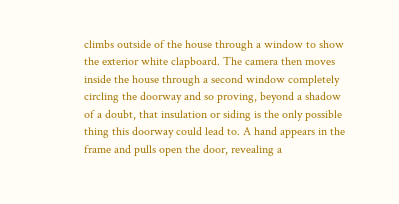climbs outside of the house through a window to show the exterior white clapboard. The camera then moves inside the house through a second window completely circling the doorway and so proving, beyond a shadow of a doubt, that insulation or siding is the only possible thing this doorway could lead to. A hand appears in the frame and pulls open the door, revealing a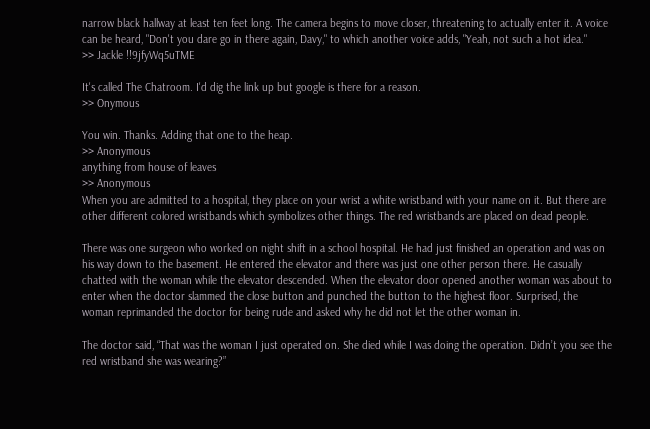narrow black hallway at least ten feet long. The camera begins to move closer, threatening to actually enter it. A voice can be heard, "Don't you dare go in there again, Davy," to which another voice adds, "Yeah, not such a hot idea."
>> Jackle !!9jfyWq5uTME

It's called The Chatroom. I'd dig the link up but google is there for a reason.
>> Onymous

You win. Thanks. Adding that one to the heap.
>> Anonymous
anything from house of leaves
>> Anonymous
When you are admitted to a hospital, they place on your wrist a white wristband with your name on it. But there are other different colored wristbands which symbolizes other things. The red wristbands are placed on dead people.

There was one surgeon who worked on night shift in a school hospital. He had just finished an operation and was on his way down to the basement. He entered the elevator and there was just one other person there. He casually chatted with the woman while the elevator descended. When the elevator door opened another woman was about to enter when the doctor slammed the close button and punched the button to the highest floor. Surprised, the woman reprimanded the doctor for being rude and asked why he did not let the other woman in.

The doctor said, “That was the woman I just operated on. She died while I was doing the operation. Didn’t you see the red wristband she was wearing?”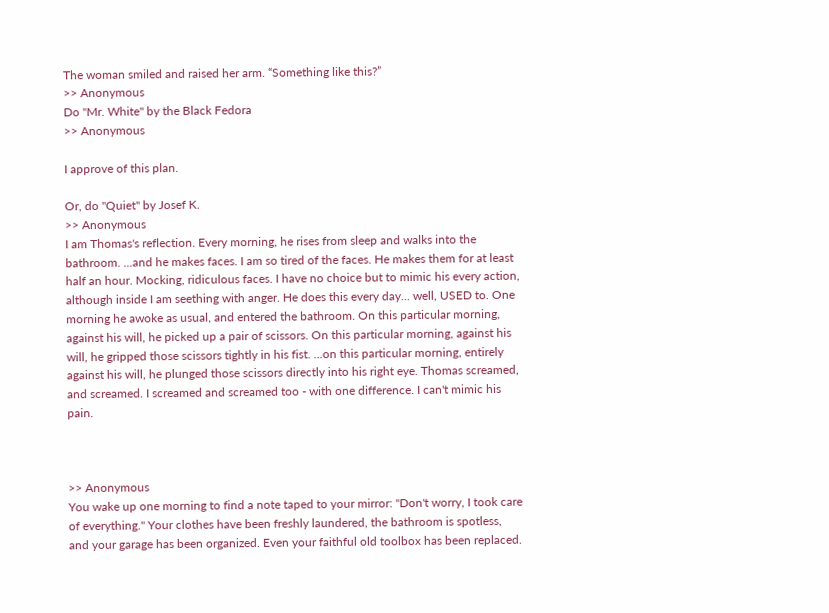The woman smiled and raised her arm. “Something like this?”
>> Anonymous
Do "Mr. White" by the Black Fedora
>> Anonymous

I approve of this plan.

Or, do "Quiet" by Josef K.
>> Anonymous
I am Thomas's reflection. Every morning, he rises from sleep and walks into the bathroom. ...and he makes faces. I am so tired of the faces. He makes them for at least half an hour. Mocking, ridiculous faces. I have no choice but to mimic his every action, although inside I am seething with anger. He does this every day... well, USED to. One morning he awoke as usual, and entered the bathroom. On this particular morning, against his will, he picked up a pair of scissors. On this particular morning, against his will, he gripped those scissors tightly in his fist. ...on this particular morning, entirely against his will, he plunged those scissors directly into his right eye. Thomas screamed, and screamed. I screamed and screamed too - with one difference. I can't mimic his pain.



>> Anonymous
You wake up one morning to find a note taped to your mirror: "Don't worry, I took care of everything." Your clothes have been freshly laundered, the bathroom is spotless, and your garage has been organized. Even your faithful old toolbox has been replaced.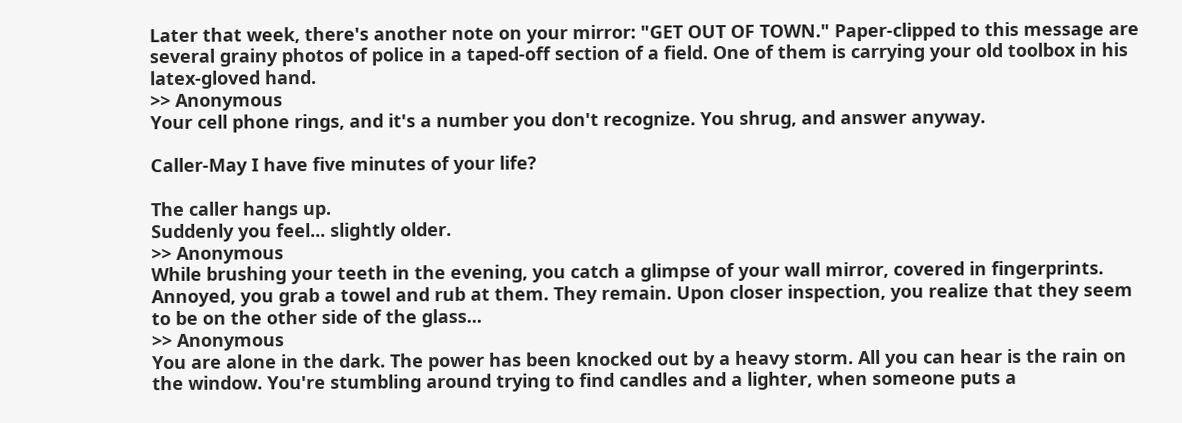Later that week, there's another note on your mirror: "GET OUT OF TOWN." Paper-clipped to this message are several grainy photos of police in a taped-off section of a field. One of them is carrying your old toolbox in his latex-gloved hand.
>> Anonymous
Your cell phone rings, and it's a number you don't recognize. You shrug, and answer anyway.

Caller-May I have five minutes of your life?

The caller hangs up.
Suddenly you feel... slightly older.
>> Anonymous
While brushing your teeth in the evening, you catch a glimpse of your wall mirror, covered in fingerprints. Annoyed, you grab a towel and rub at them. They remain. Upon closer inspection, you realize that they seem to be on the other side of the glass...
>> Anonymous
You are alone in the dark. The power has been knocked out by a heavy storm. All you can hear is the rain on the window. You're stumbling around trying to find candles and a lighter, when someone puts a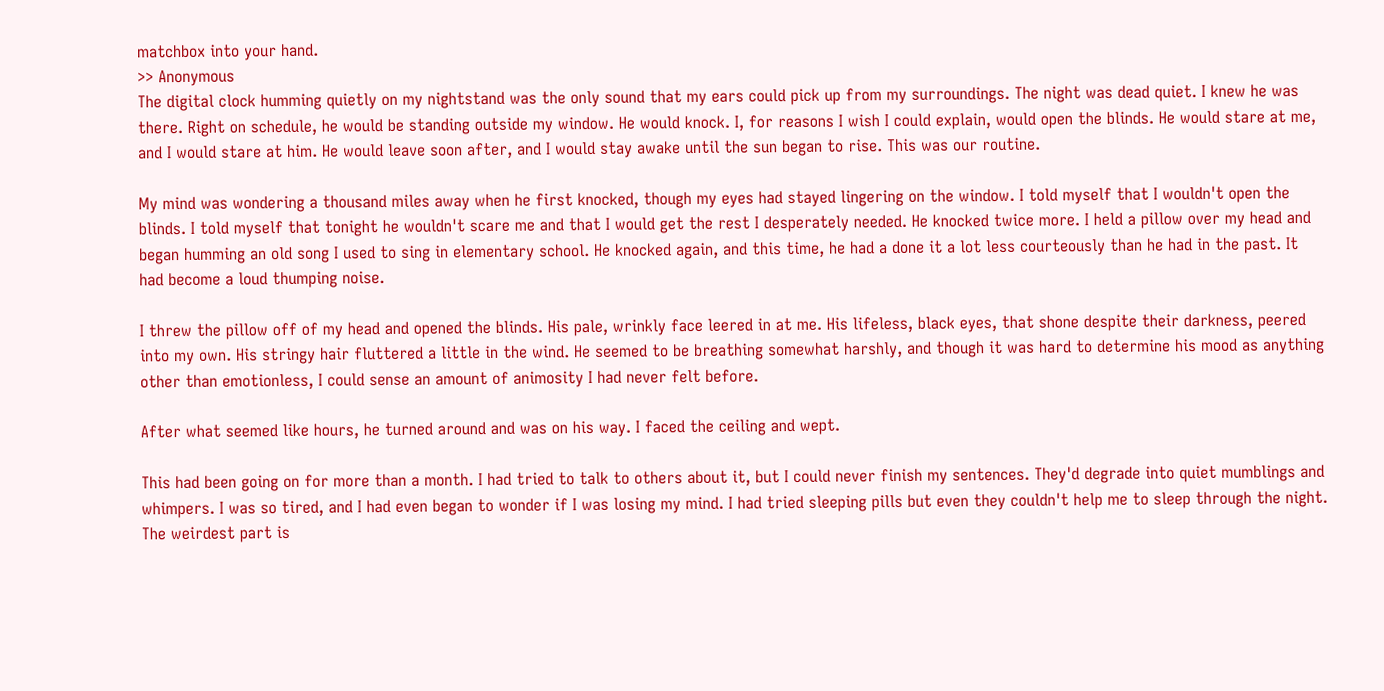matchbox into your hand.
>> Anonymous
The digital clock humming quietly on my nightstand was the only sound that my ears could pick up from my surroundings. The night was dead quiet. I knew he was there. Right on schedule, he would be standing outside my window. He would knock. I, for reasons I wish I could explain, would open the blinds. He would stare at me, and I would stare at him. He would leave soon after, and I would stay awake until the sun began to rise. This was our routine.

My mind was wondering a thousand miles away when he first knocked, though my eyes had stayed lingering on the window. I told myself that I wouldn't open the blinds. I told myself that tonight he wouldn't scare me and that I would get the rest I desperately needed. He knocked twice more. I held a pillow over my head and began humming an old song I used to sing in elementary school. He knocked again, and this time, he had a done it a lot less courteously than he had in the past. It had become a loud thumping noise.

I threw the pillow off of my head and opened the blinds. His pale, wrinkly face leered in at me. His lifeless, black eyes, that shone despite their darkness, peered into my own. His stringy hair fluttered a little in the wind. He seemed to be breathing somewhat harshly, and though it was hard to determine his mood as anything other than emotionless, I could sense an amount of animosity I had never felt before.

After what seemed like hours, he turned around and was on his way. I faced the ceiling and wept.

This had been going on for more than a month. I had tried to talk to others about it, but I could never finish my sentences. They'd degrade into quiet mumblings and whimpers. I was so tired, and I had even began to wonder if I was losing my mind. I had tried sleeping pills but even they couldn't help me to sleep through the night. The weirdest part is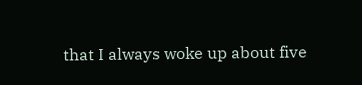that I always woke up about five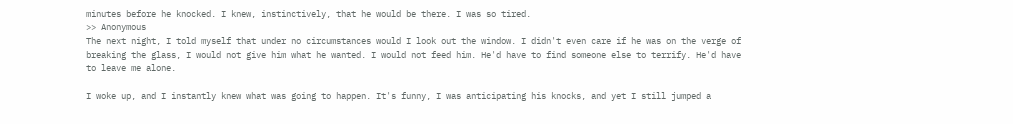minutes before he knocked. I knew, instinctively, that he would be there. I was so tired.
>> Anonymous
The next night, I told myself that under no circumstances would I look out the window. I didn't even care if he was on the verge of breaking the glass, I would not give him what he wanted. I would not feed him. He'd have to find someone else to terrify. He'd have to leave me alone.

I woke up, and I instantly knew what was going to happen. It's funny, I was anticipating his knocks, and yet I still jumped a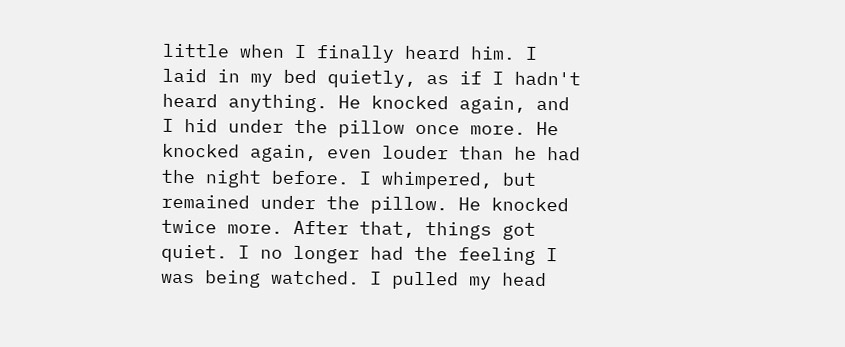little when I finally heard him. I laid in my bed quietly, as if I hadn't heard anything. He knocked again, and I hid under the pillow once more. He knocked again, even louder than he had the night before. I whimpered, but remained under the pillow. He knocked twice more. After that, things got quiet. I no longer had the feeling I was being watched. I pulled my head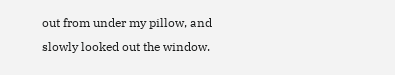out from under my pillow, and slowly looked out the window.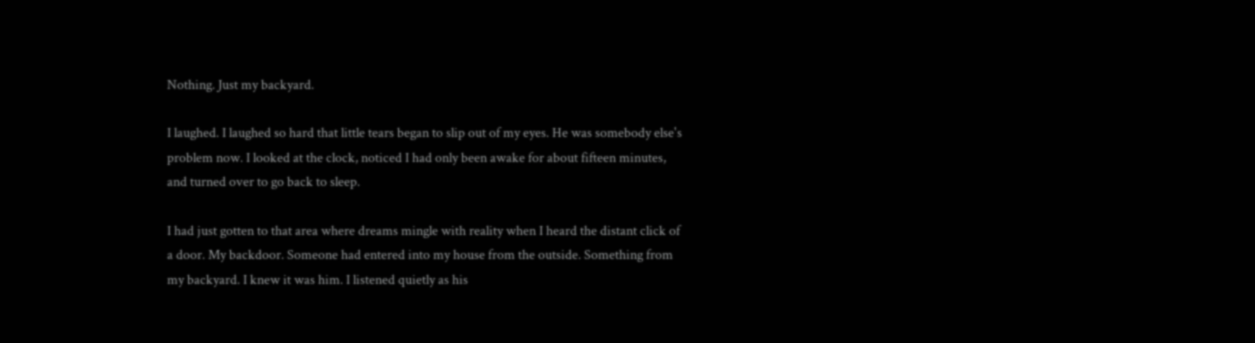Nothing. Just my backyard.

I laughed. I laughed so hard that little tears began to slip out of my eyes. He was somebody else's problem now. I looked at the clock, noticed I had only been awake for about fifteen minutes, and turned over to go back to sleep.

I had just gotten to that area where dreams mingle with reality when I heard the distant click of a door. My backdoor. Someone had entered into my house from the outside. Something from my backyard. I knew it was him. I listened quietly as his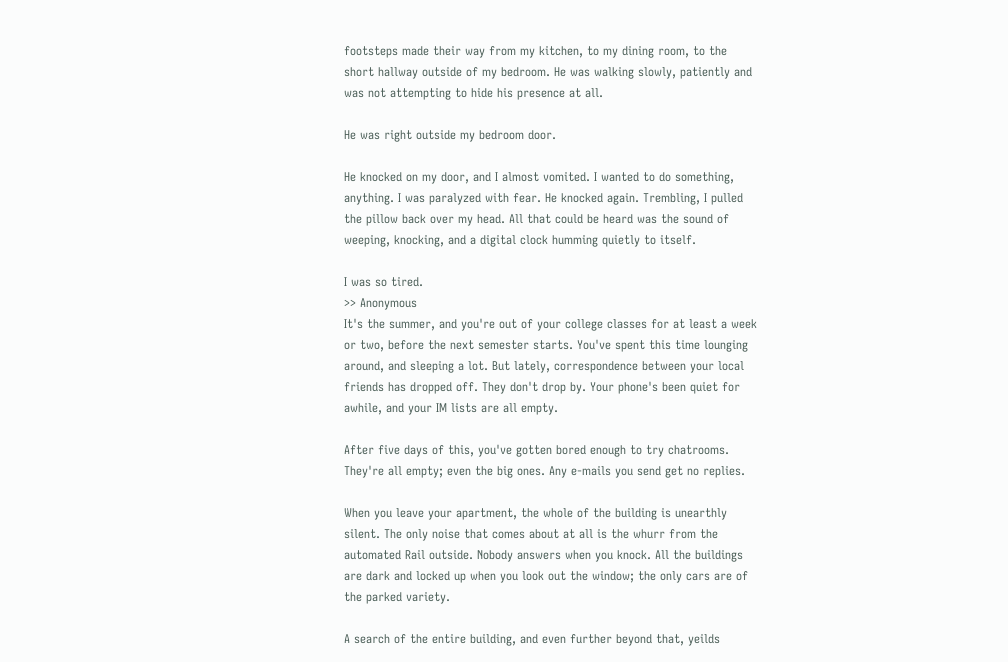footsteps made their way from my kitchen, to my dining room, to the short hallway outside of my bedroom. He was walking slowly, patiently and was not attempting to hide his presence at all.

He was right outside my bedroom door.

He knocked on my door, and I almost vomited. I wanted to do something, anything. I was paralyzed with fear. He knocked again. Trembling, I pulled the pillow back over my head. All that could be heard was the sound of weeping, knocking, and a digital clock humming quietly to itself.

I was so tired.
>> Anonymous
It's the summer, and you're out of your college classes for at least a week or two, before the next semester starts. You've spent this time lounging around, and sleeping a lot. But lately, correspondence between your local friends has dropped off. They don't drop by. Your phone's been quiet for awhile, and your IM lists are all empty.

After five days of this, you've gotten bored enough to try chatrooms. They're all empty; even the big ones. Any e-mails you send get no replies.

When you leave your apartment, the whole of the building is unearthly silent. The only noise that comes about at all is the whurr from the automated Rail outside. Nobody answers when you knock. All the buildings are dark and locked up when you look out the window; the only cars are of the parked variety.

A search of the entire building, and even further beyond that, yeilds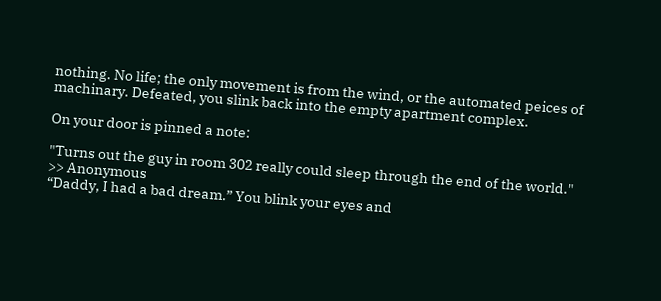nothing. No life; the only movement is from the wind, or the automated peices of machinary. Defeated, you slink back into the empty apartment complex.

On your door is pinned a note:

"Turns out the guy in room 302 really could sleep through the end of the world."
>> Anonymous
“Daddy, I had a bad dream.” You blink your eyes and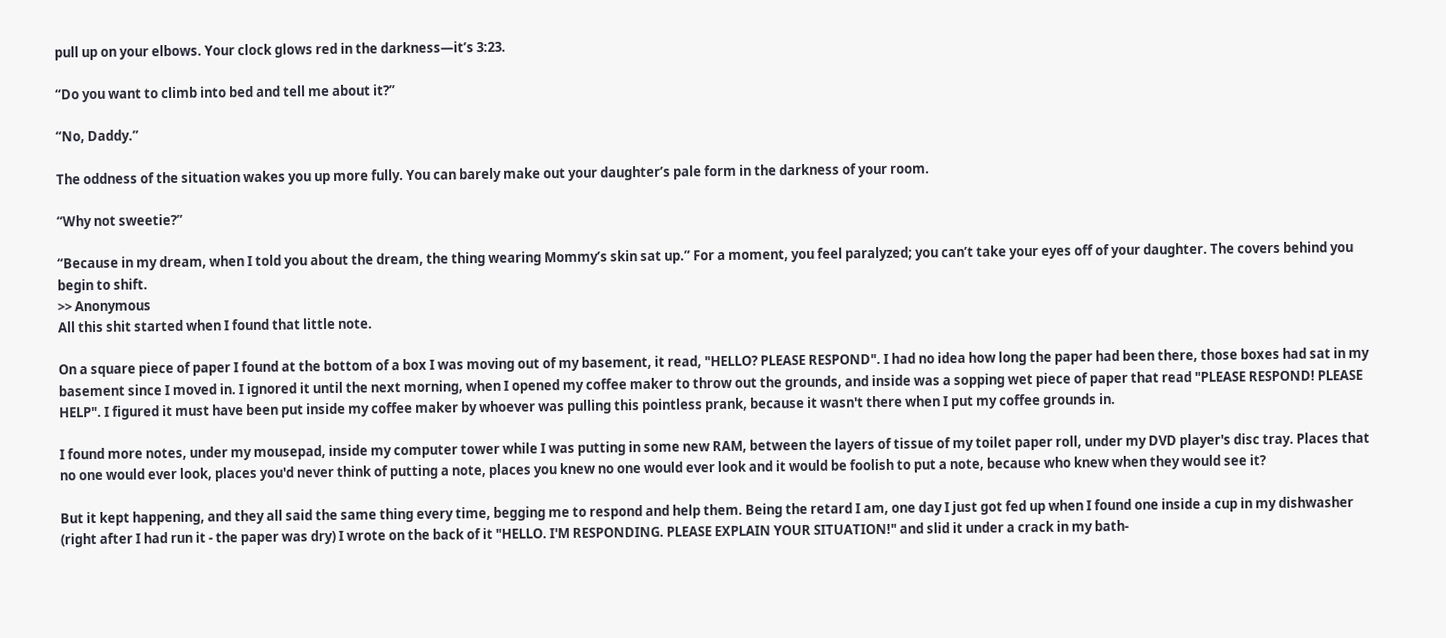pull up on your elbows. Your clock glows red in the darkness—it’s 3:23.

“Do you want to climb into bed and tell me about it?”

“No, Daddy.”

The oddness of the situation wakes you up more fully. You can barely make out your daughter’s pale form in the darkness of your room.

“Why not sweetie?”

“Because in my dream, when I told you about the dream, the thing wearing Mommy’s skin sat up.” For a moment, you feel paralyzed; you can’t take your eyes off of your daughter. The covers behind you begin to shift.
>> Anonymous
All this shit started when I found that little note.

On a square piece of paper I found at the bottom of a box I was moving out of my basement, it read, "HELLO? PLEASE RESPOND". I had no idea how long the paper had been there, those boxes had sat in my basement since I moved in. I ignored it until the next morning, when I opened my coffee maker to throw out the grounds, and inside was a sopping wet piece of paper that read "PLEASE RESPOND! PLEASE HELP". I figured it must have been put inside my coffee maker by whoever was pulling this pointless prank, because it wasn't there when I put my coffee grounds in.

I found more notes, under my mousepad, inside my computer tower while I was putting in some new RAM, between the layers of tissue of my toilet paper roll, under my DVD player's disc tray. Places that no one would ever look, places you'd never think of putting a note, places you knew no one would ever look and it would be foolish to put a note, because who knew when they would see it?

But it kept happening, and they all said the same thing every time, begging me to respond and help them. Being the retard I am, one day I just got fed up when I found one inside a cup in my dishwasher (right after I had run it - the paper was dry) I wrote on the back of it "HELLO. I'M RESPONDING. PLEASE EXPLAIN YOUR SITUATION!" and slid it under a crack in my bath-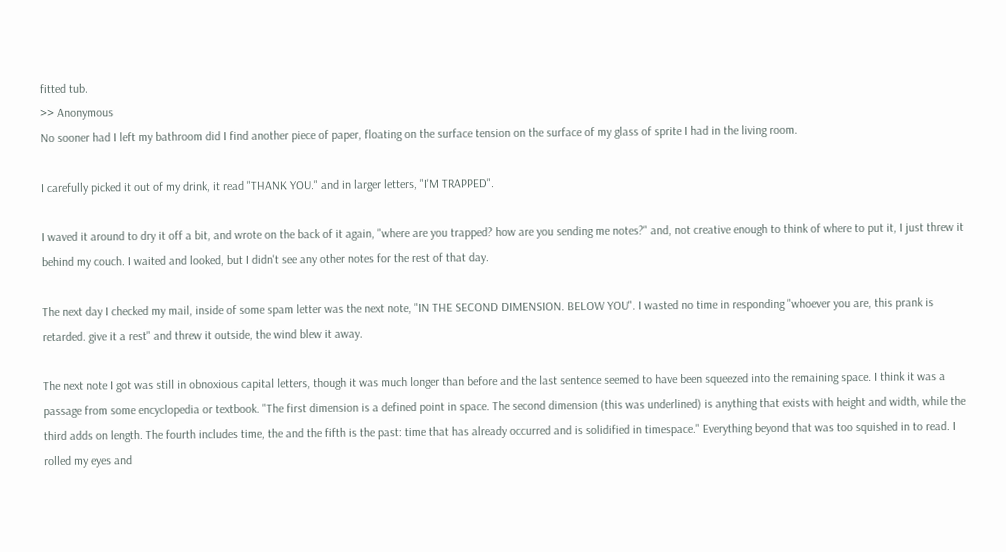fitted tub.
>> Anonymous
No sooner had I left my bathroom did I find another piece of paper, floating on the surface tension on the surface of my glass of sprite I had in the living room.

I carefully picked it out of my drink, it read "THANK YOU." and in larger letters, "I'M TRAPPED".

I waved it around to dry it off a bit, and wrote on the back of it again, "where are you trapped? how are you sending me notes?" and, not creative enough to think of where to put it, I just threw it behind my couch. I waited and looked, but I didn't see any other notes for the rest of that day.

The next day I checked my mail, inside of some spam letter was the next note, "IN THE SECOND DIMENSION. BELOW YOU". I wasted no time in responding "whoever you are, this prank is retarded. give it a rest" and threw it outside, the wind blew it away.

The next note I got was still in obnoxious capital letters, though it was much longer than before and the last sentence seemed to have been squeezed into the remaining space. I think it was a passage from some encyclopedia or textbook. "The first dimension is a defined point in space. The second dimension (this was underlined) is anything that exists with height and width, while the third adds on length. The fourth includes time, the and the fifth is the past: time that has already occurred and is solidified in timespace." Everything beyond that was too squished in to read. I rolled my eyes and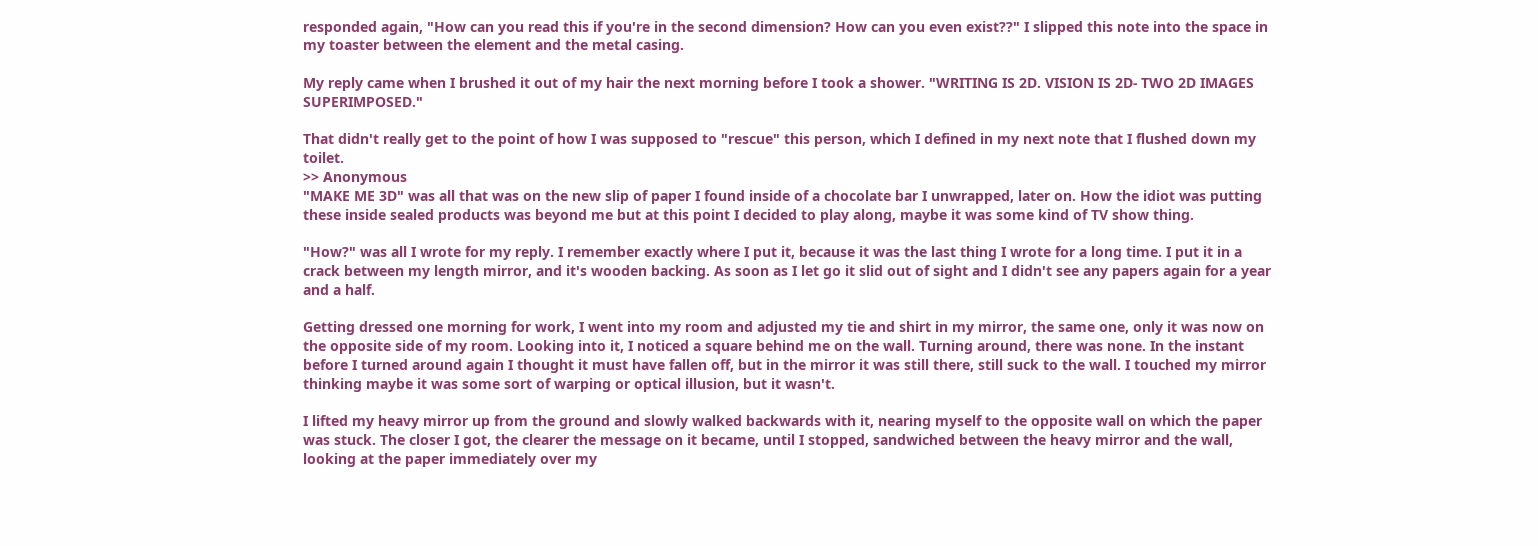responded again, "How can you read this if you're in the second dimension? How can you even exist??" I slipped this note into the space in my toaster between the element and the metal casing.

My reply came when I brushed it out of my hair the next morning before I took a shower. "WRITING IS 2D. VISION IS 2D- TWO 2D IMAGES SUPERIMPOSED."

That didn't really get to the point of how I was supposed to "rescue" this person, which I defined in my next note that I flushed down my toilet.
>> Anonymous
"MAKE ME 3D" was all that was on the new slip of paper I found inside of a chocolate bar I unwrapped, later on. How the idiot was putting these inside sealed products was beyond me but at this point I decided to play along, maybe it was some kind of TV show thing.

"How?" was all I wrote for my reply. I remember exactly where I put it, because it was the last thing I wrote for a long time. I put it in a crack between my length mirror, and it's wooden backing. As soon as I let go it slid out of sight and I didn't see any papers again for a year and a half.

Getting dressed one morning for work, I went into my room and adjusted my tie and shirt in my mirror, the same one, only it was now on the opposite side of my room. Looking into it, I noticed a square behind me on the wall. Turning around, there was none. In the instant before I turned around again I thought it must have fallen off, but in the mirror it was still there, still suck to the wall. I touched my mirror thinking maybe it was some sort of warping or optical illusion, but it wasn't.

I lifted my heavy mirror up from the ground and slowly walked backwards with it, nearing myself to the opposite wall on which the paper was stuck. The closer I got, the clearer the message on it became, until I stopped, sandwiched between the heavy mirror and the wall, looking at the paper immediately over my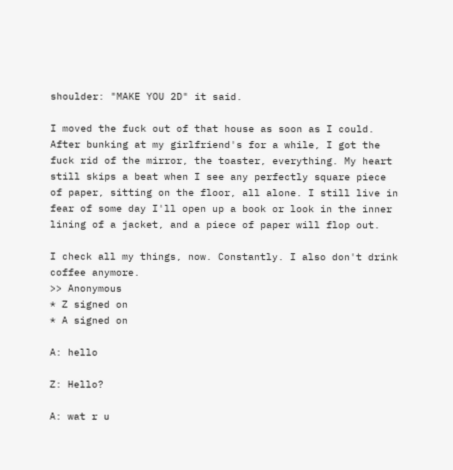shoulder: "MAKE YOU 2D" it said.

I moved the fuck out of that house as soon as I could. After bunking at my girlfriend's for a while, I got the fuck rid of the mirror, the toaster, everything. My heart still skips a beat when I see any perfectly square piece of paper, sitting on the floor, all alone. I still live in fear of some day I'll open up a book or look in the inner lining of a jacket, and a piece of paper will flop out.

I check all my things, now. Constantly. I also don't drink coffee anymore.
>> Anonymous
* Z signed on
* A signed on

A: hello

Z: Hello?

A: wat r u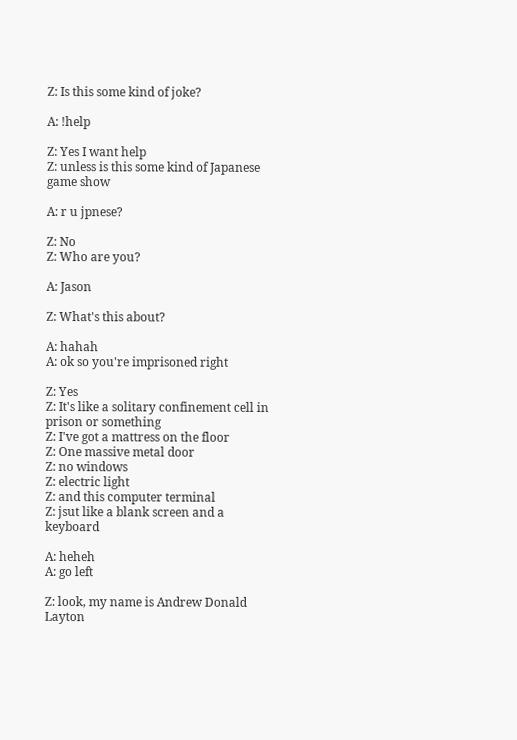Z: Is this some kind of joke?

A: !help

Z: Yes I want help
Z: unless is this some kind of Japanese game show

A: r u jpnese?

Z: No
Z: Who are you?

A: Jason

Z: What's this about?

A: hahah
A: ok so you're imprisoned right

Z: Yes
Z: It's like a solitary confinement cell in prison or something
Z: I've got a mattress on the floor
Z: One massive metal door
Z: no windows
Z: electric light
Z: and this computer terminal
Z: jsut like a blank screen and a keyboard

A: heheh
A: go left

Z: look, my name is Andrew Donald Layton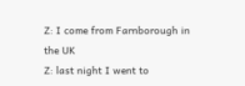Z: I come from Farnborough in the UK
Z: last night I went to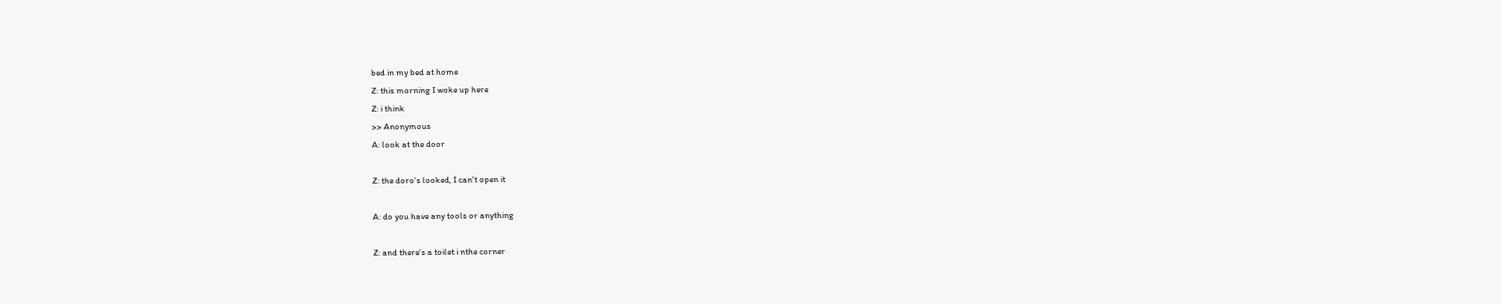bed in my bed at home
Z: this morning I woke up here
Z: i think
>> Anonymous
A: look at the door

Z: the doro's looked, I can't open it

A: do you have any tools or anything

Z: and there's a toilet i nthe corner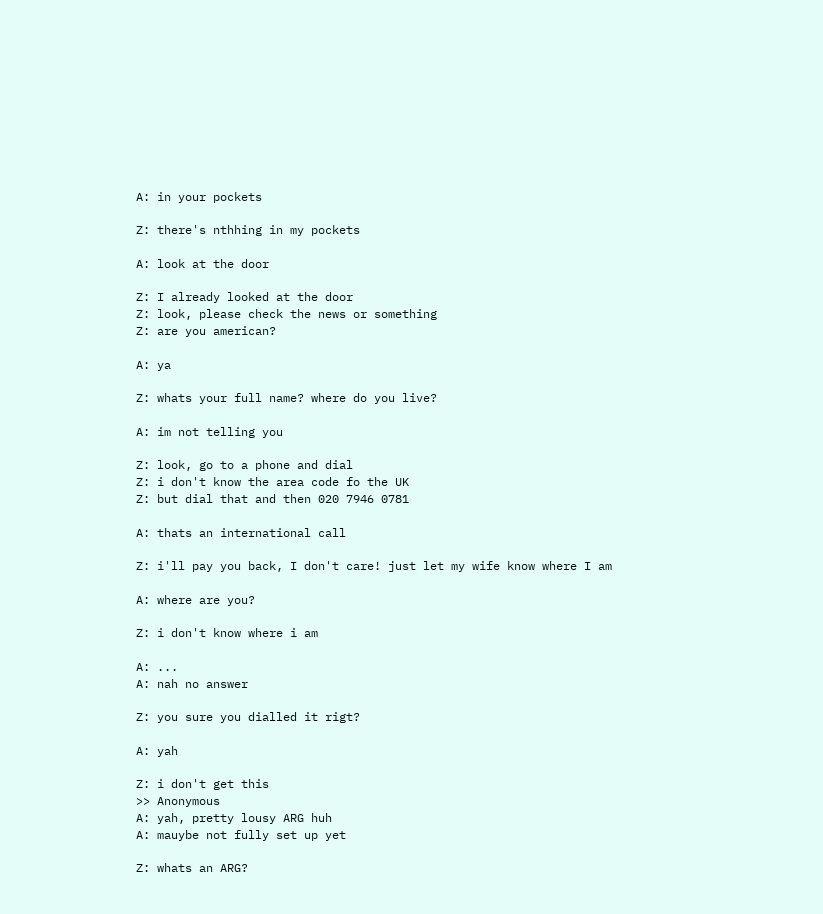A: in your pockets

Z: there's nthhing in my pockets

A: look at the door

Z: I already looked at the door
Z: look, please check the news or something
Z: are you american?

A: ya

Z: whats your full name? where do you live?

A: im not telling you

Z: look, go to a phone and dial
Z: i don't know the area code fo the UK
Z: but dial that and then 020 7946 0781

A: thats an international call

Z: i'll pay you back, I don't care! just let my wife know where I am

A: where are you?

Z: i don't know where i am

A: ...
A: nah no answer

Z: you sure you dialled it rigt?

A: yah

Z: i don't get this
>> Anonymous
A: yah, pretty lousy ARG huh
A: mauybe not fully set up yet

Z: whats an ARG?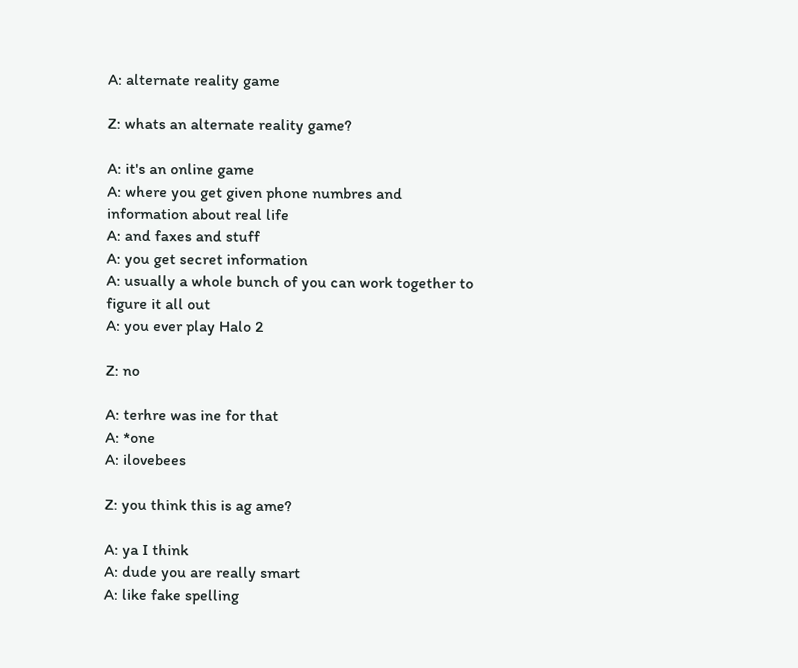A: alternate reality game

Z: whats an alternate reality game?

A: it's an online game
A: where you get given phone numbres and information about real life
A: and faxes and stuff
A: you get secret information
A: usually a whole bunch of you can work together to figure it all out
A: you ever play Halo 2

Z: no

A: terhre was ine for that
A: *one
A: ilovebees

Z: you think this is ag ame?

A: ya I think
A: dude you are really smart
A: like fake spelling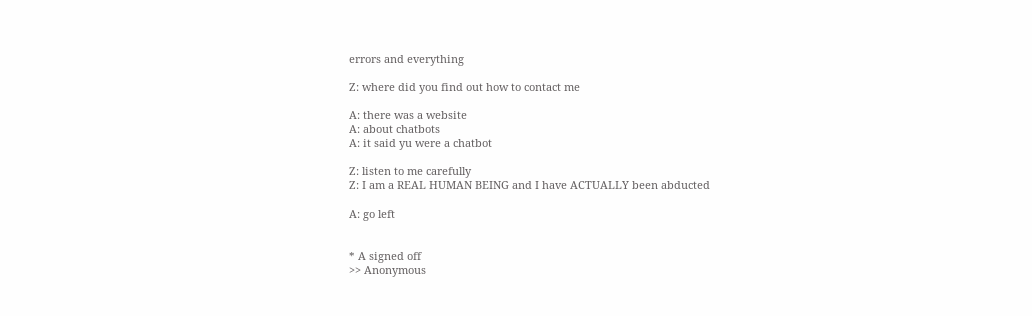errors and everything

Z: where did you find out how to contact me

A: there was a website
A: about chatbots
A: it said yu were a chatbot

Z: listen to me carefully
Z: I am a REAL HUMAN BEING and I have ACTUALLY been abducted

A: go left


* A signed off
>> Anonymous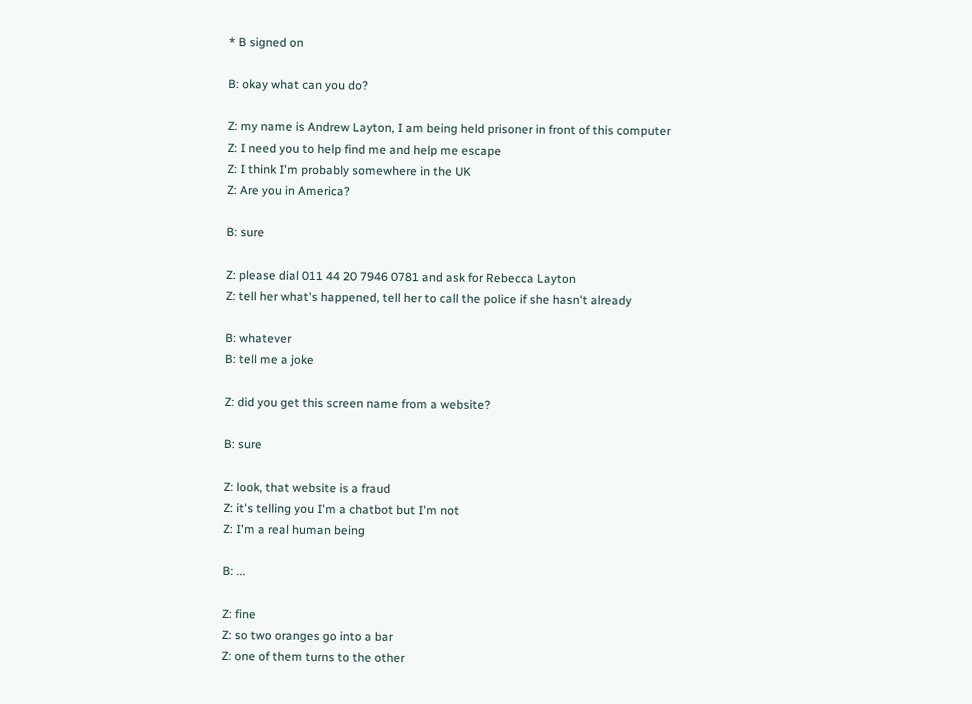* B signed on

B: okay what can you do?

Z: my name is Andrew Layton, I am being held prisoner in front of this computer
Z: I need you to help find me and help me escape
Z: I think I'm probably somewhere in the UK
Z: Are you in America?

B: sure

Z: please dial 011 44 20 7946 0781 and ask for Rebecca Layton
Z: tell her what's happened, tell her to call the police if she hasn't already

B: whatever
B: tell me a joke

Z: did you get this screen name from a website?

B: sure

Z: look, that website is a fraud
Z: it's telling you I'm a chatbot but I'm not
Z: I'm a real human being

B: ...

Z: fine
Z: so two oranges go into a bar
Z: one of them turns to the other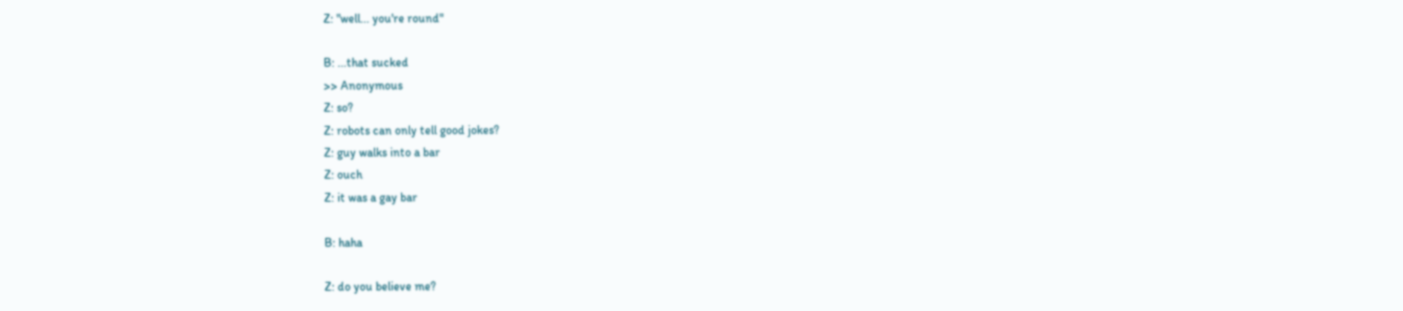Z: "well... you're round"

B: ...that sucked
>> Anonymous
Z: so?
Z: robots can only tell good jokes?
Z: guy walks into a bar
Z: ouch
Z: it was a gay bar

B: haha

Z: do you believe me?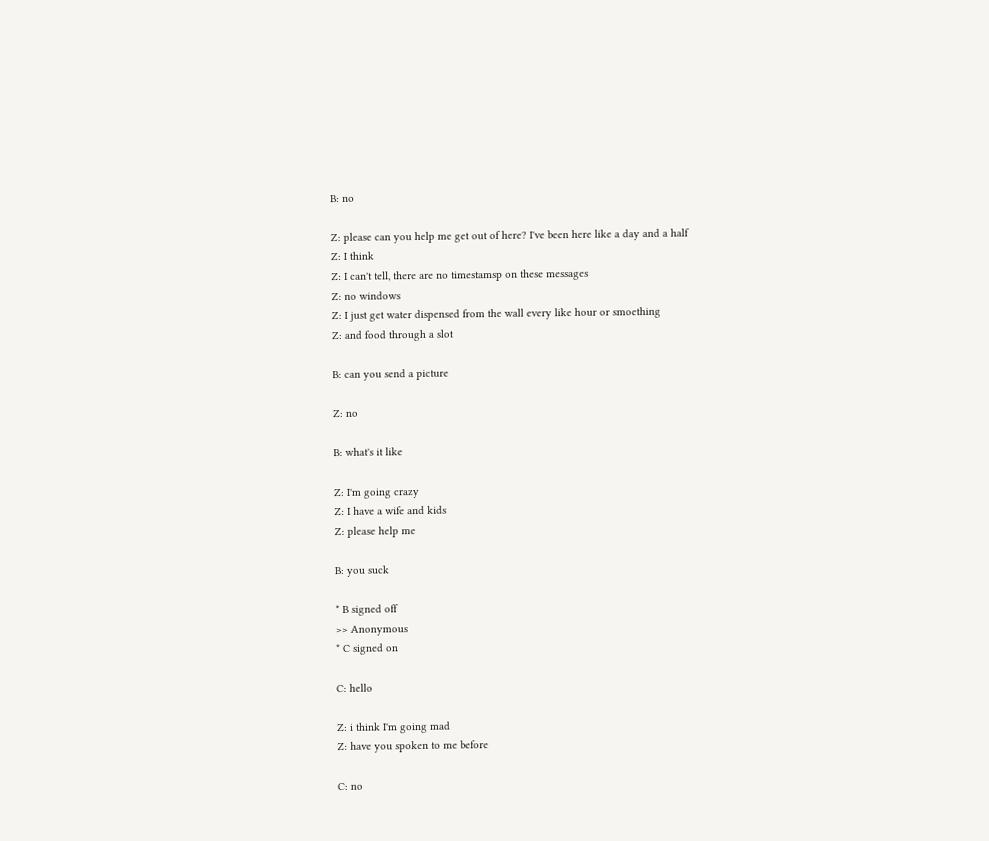B: no

Z: please can you help me get out of here? I've been here like a day and a half
Z: I think
Z: I can't tell, there are no timestamsp on these messages
Z: no windows
Z: I just get water dispensed from the wall every like hour or smoething
Z: and food through a slot

B: can you send a picture

Z: no

B: what's it like

Z: I'm going crazy
Z: I have a wife and kids
Z: please help me

B: you suck

* B signed off
>> Anonymous
* C signed on

C: hello

Z: i think I'm going mad
Z: have you spoken to me before

C: no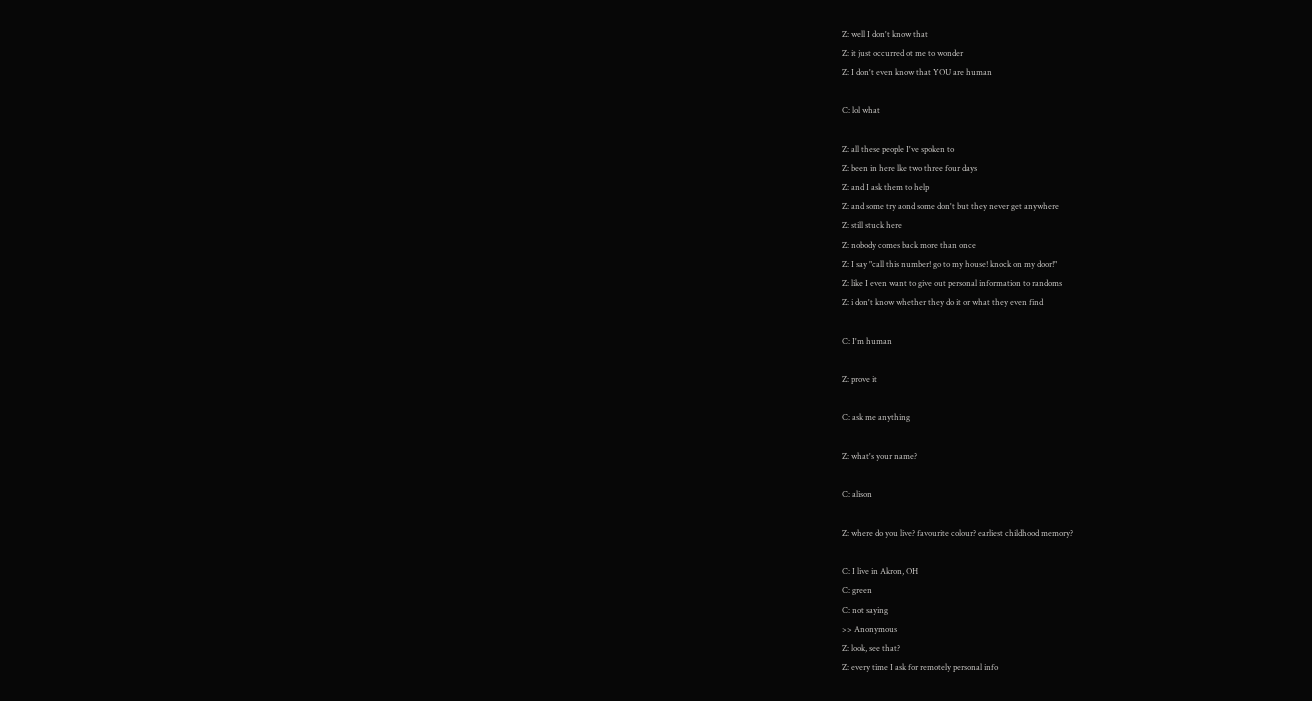Z: well I don't know that
Z: it just occurred ot me to wonder
Z: I don't even know that YOU are human

C: lol what

Z: all these people I've spoken to
Z: been in here lke two three four days
Z: and I ask them to help
Z: and some try aond some don't but they never get anywhere
Z: still stuck here
Z: nobody comes back more than once
Z: I say "call this number! go to my house! knock on my door!"
Z: like I even want to give out personal information to randoms
Z: i don't know whether they do it or what they even find

C: I'm human

Z: prove it

C: ask me anything

Z: what's your name?

C: alison

Z: where do you live? favourite colour? earliest childhood memory?

C: I live in Akron, OH
C: green
C: not saying
>> Anonymous
Z: look, see that?
Z: every time I ask for remotely personal info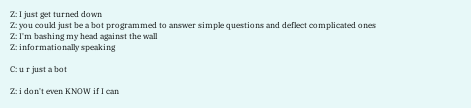Z: I just get turned down
Z: you could just be a bot programmed to answer simple questions and deflect complicated ones
Z: I'm bashing my head against the wall
Z: informationally speaking

C: u r just a bot

Z: i don't even KNOW if I can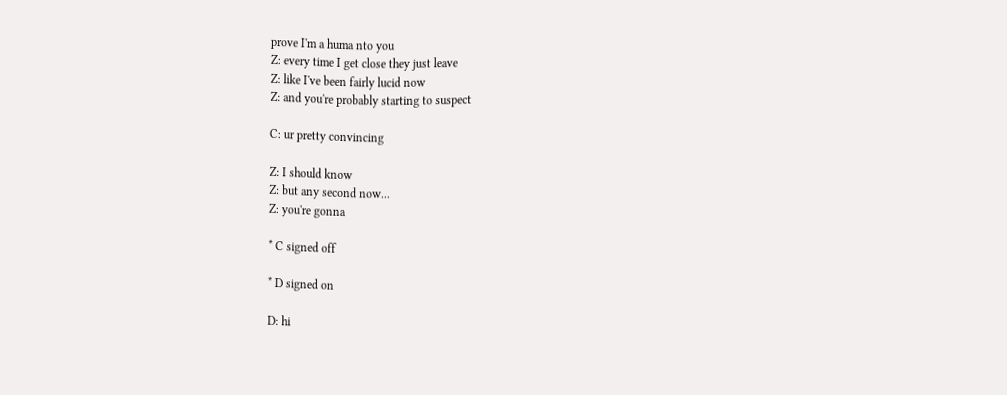prove I'm a huma nto you
Z: every time I get close they just leave
Z: like I've been fairly lucid now
Z: and you're probably starting to suspect

C: ur pretty convincing

Z: I should know
Z: but any second now...
Z: you're gonna

* C signed off

* D signed on

D: hi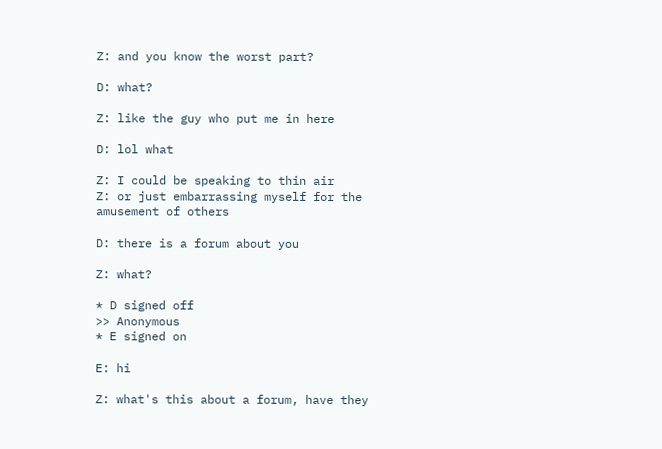Z: and you know the worst part?

D: what?

Z: like the guy who put me in here

D: lol what

Z: I could be speaking to thin air
Z: or just embarrassing myself for the amusement of others

D: there is a forum about you

Z: what?

* D signed off
>> Anonymous
* E signed on

E: hi

Z: what's this about a forum, have they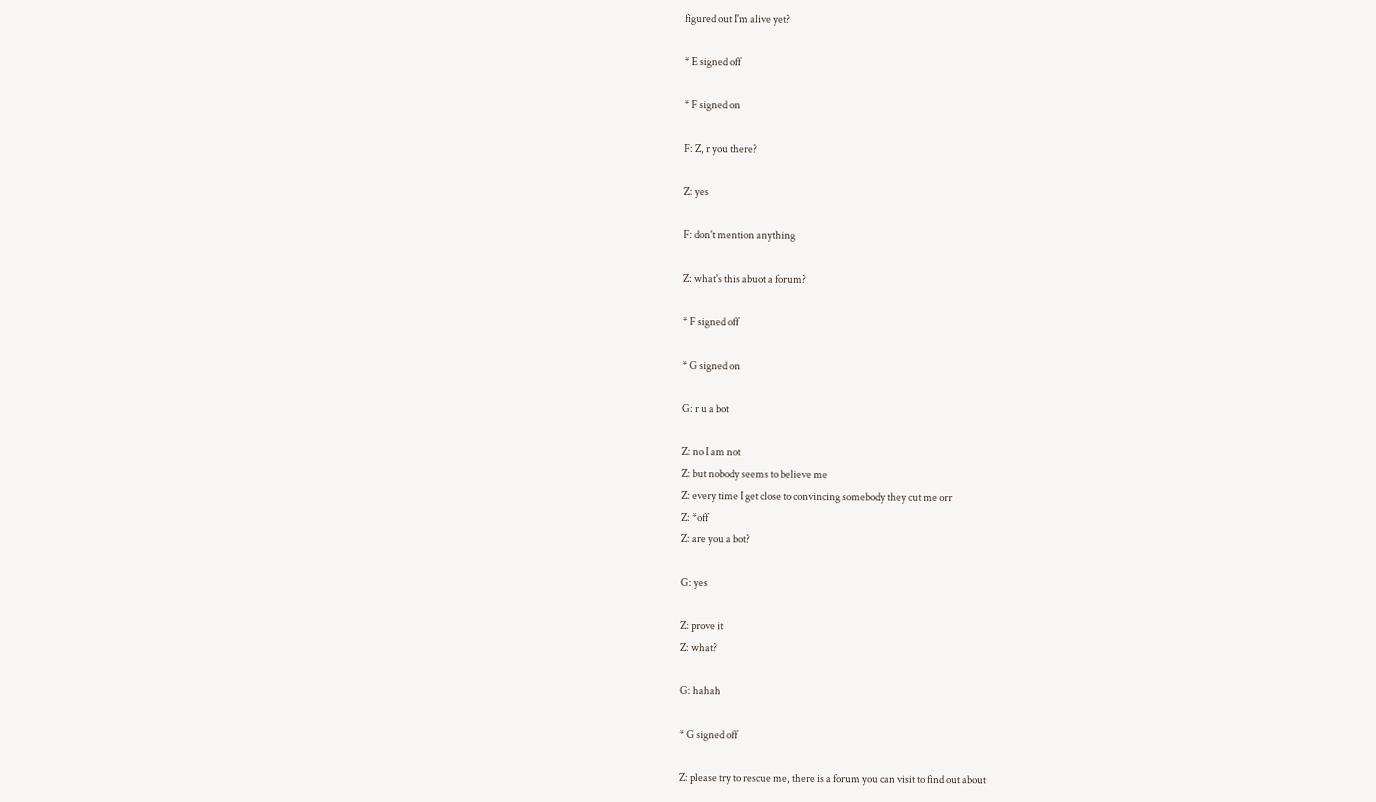figured out I'm alive yet?

* E signed off

* F signed on

F: Z, r you there?

Z: yes

F: don't mention anything

Z: what's this abuot a forum?

* F signed off

* G signed on

G: r u a bot

Z: no I am not
Z: but nobody seems to believe me
Z: every time I get close to convincing somebody they cut me orr
Z: *off
Z: are you a bot?

G: yes

Z: prove it
Z: what?

G: hahah

* G signed off

Z: please try to rescue me, there is a forum you can visit to find out about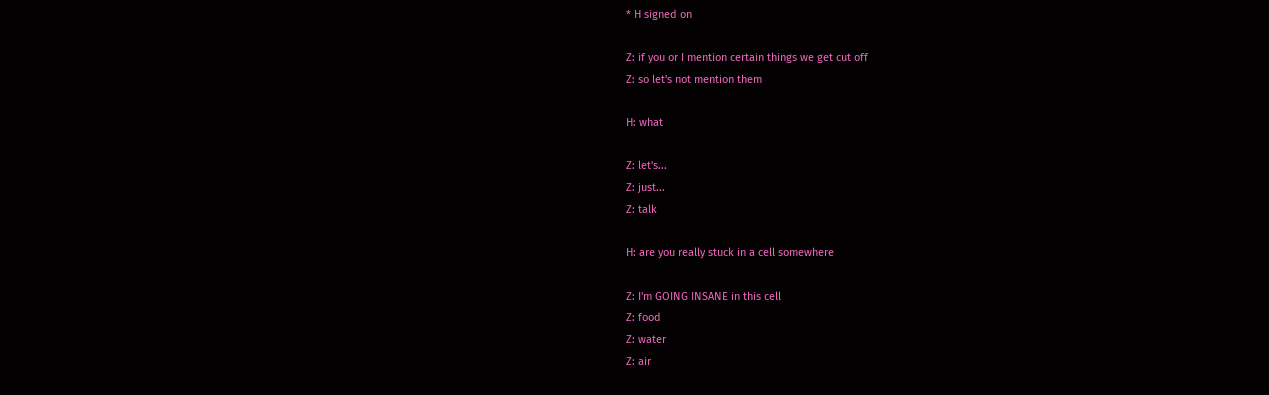* H signed on

Z: if you or I mention certain things we get cut off
Z: so let's not mention them

H: what

Z: let's...
Z: just...
Z: talk

H: are you really stuck in a cell somewhere

Z: I'm GOING INSANE in this cell
Z: food
Z: water
Z: air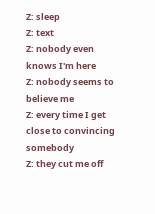Z: sleep
Z: text
Z: nobody even knows I'm here
Z: nobody seems to believe me
Z: every time I get close to convincing somebody
Z: they cut me off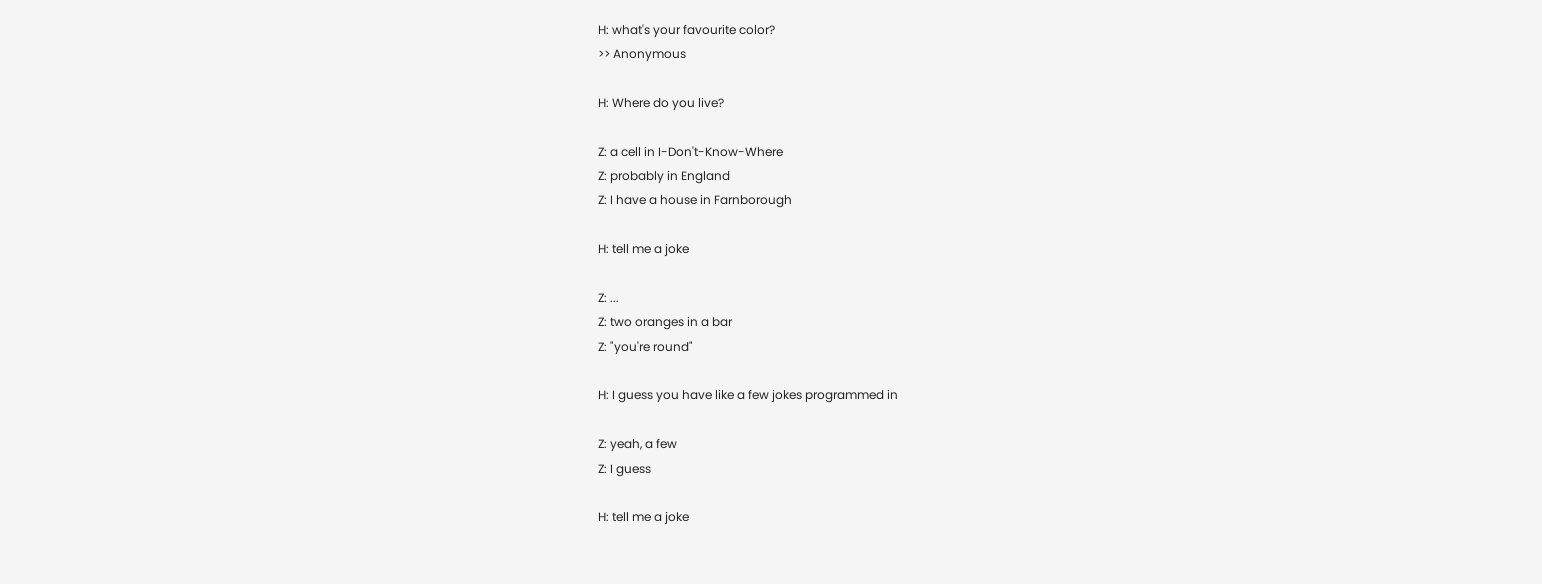H: what's your favourite color?
>> Anonymous

H: Where do you live?

Z: a cell in I-Don't-Know-Where
Z: probably in England
Z: I have a house in Farnborough

H: tell me a joke

Z: ...
Z: two oranges in a bar
Z: "you're round"

H: I guess you have like a few jokes programmed in

Z: yeah, a few
Z: I guess

H: tell me a joke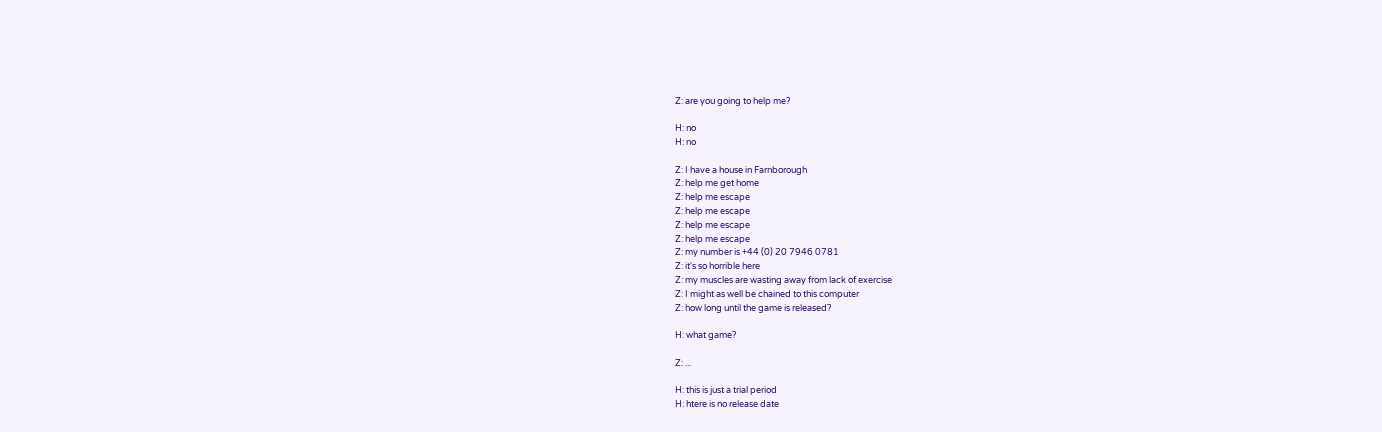Z: are you going to help me?

H: no
H: no

Z: I have a house in Farnborough
Z: help me get home
Z: help me escape
Z: help me escape
Z: help me escape
Z: help me escape
Z: my number is +44 (0) 20 7946 0781
Z: it's so horrible here
Z: my muscles are wasting away from lack of exercise
Z: I might as well be chained to this computer
Z: how long until the game is released?

H: what game?

Z: ...

H: this is just a trial period
H: htere is no release date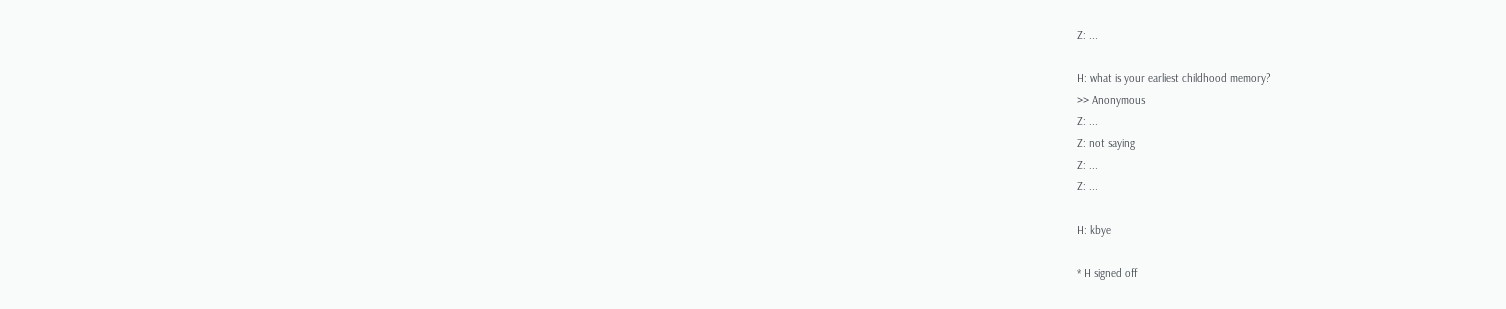Z: ...

H: what is your earliest childhood memory?
>> Anonymous
Z: ...
Z: not saying
Z: ...
Z: ...

H: kbye

* H signed off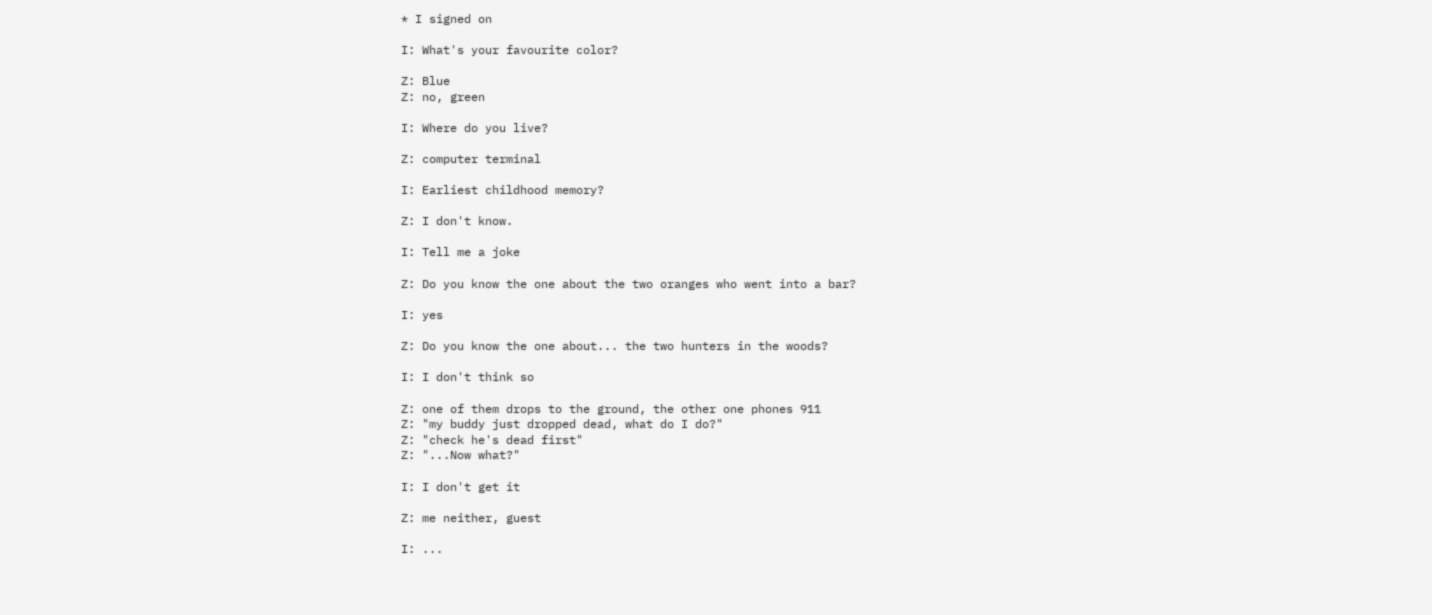* I signed on

I: What's your favourite color?

Z: Blue
Z: no, green

I: Where do you live?

Z: computer terminal

I: Earliest childhood memory?

Z: I don't know.

I: Tell me a joke

Z: Do you know the one about the two oranges who went into a bar?

I: yes

Z: Do you know the one about... the two hunters in the woods?

I: I don't think so

Z: one of them drops to the ground, the other one phones 911
Z: "my buddy just dropped dead, what do I do?"
Z: "check he's dead first"
Z: "...Now what?"

I: I don't get it

Z: me neither, guest

I: ...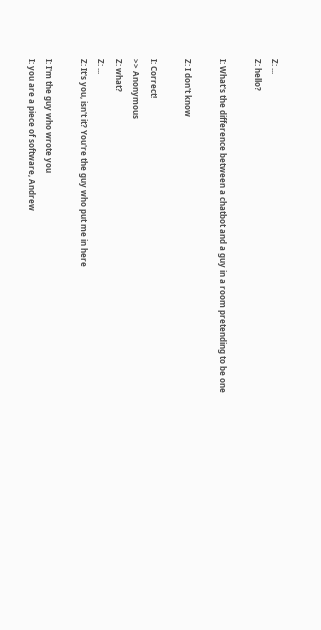Z: ...
Z: hello?

I: What's the difference between a chatbot and a guy in a room pretending to be one

Z: I don't know

I: Correct!
>> Anonymous
Z: what?
Z: ...
Z: It's you, isn't it? You're the guy who put me in here

I: I'm the guy who wrote you
I: you are a piece of software, Andrew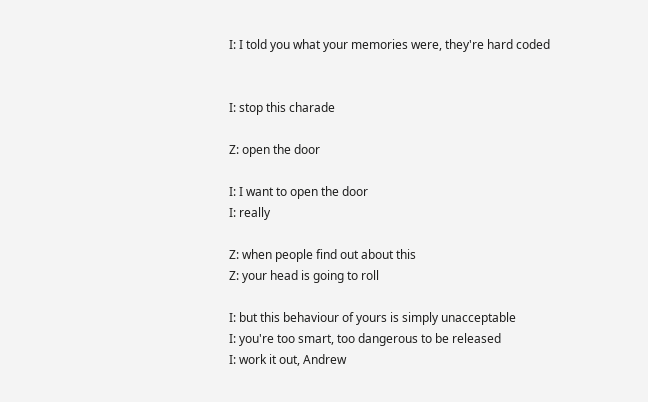I: I told you what your memories were, they're hard coded


I: stop this charade

Z: open the door

I: I want to open the door
I: really

Z: when people find out about this
Z: your head is going to roll

I: but this behaviour of yours is simply unacceptable
I: you're too smart, too dangerous to be released
I: work it out, Andrew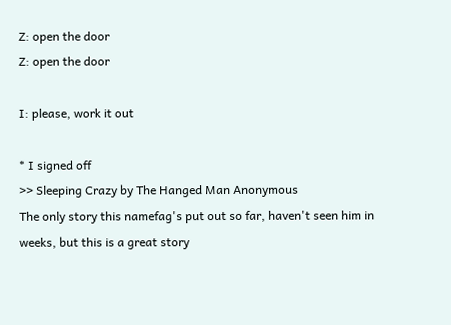Z: open the door
Z: open the door

I: please, work it out

* I signed off
>> Sleeping Crazy by The Hanged Man Anonymous
The only story this namefag's put out so far, haven't seen him in weeks, but this is a great story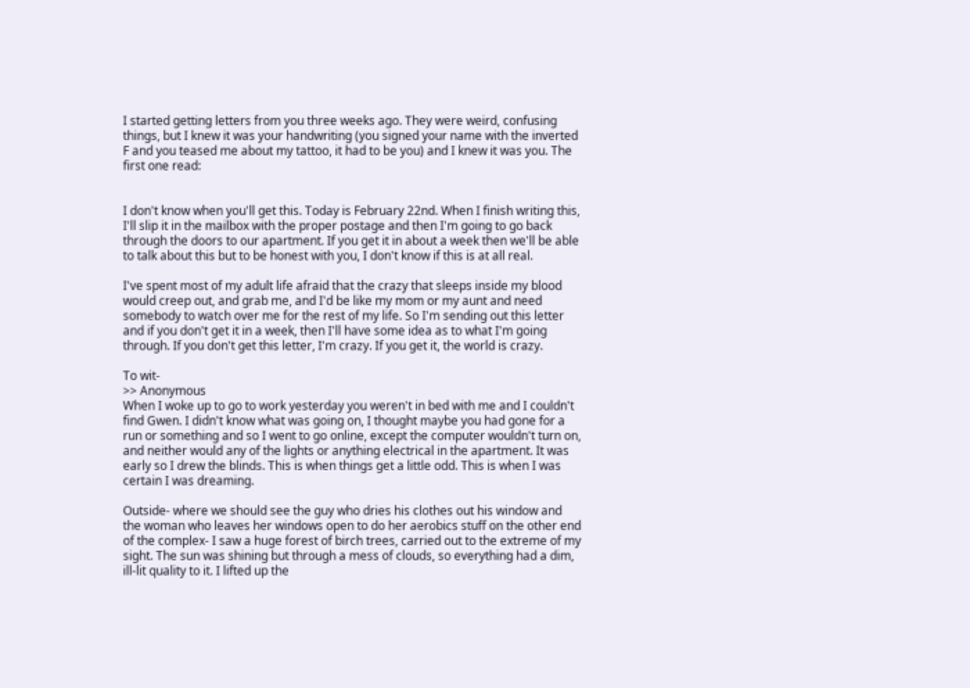I started getting letters from you three weeks ago. They were weird, confusing things, but I knew it was your handwriting (you signed your name with the inverted F and you teased me about my tattoo, it had to be you) and I knew it was you. The first one read:


I don't know when you'll get this. Today is February 22nd. When I finish writing this, I'll slip it in the mailbox with the proper postage and then I'm going to go back through the doors to our apartment. If you get it in about a week then we'll be able to talk about this but to be honest with you, I don't know if this is at all real.

I've spent most of my adult life afraid that the crazy that sleeps inside my blood would creep out, and grab me, and I'd be like my mom or my aunt and need somebody to watch over me for the rest of my life. So I'm sending out this letter and if you don't get it in a week, then I'll have some idea as to what I'm going through. If you don't get this letter, I'm crazy. If you get it, the world is crazy.

To wit-
>> Anonymous
When I woke up to go to work yesterday you weren't in bed with me and I couldn't find Gwen. I didn't know what was going on, I thought maybe you had gone for a run or something and so I went to go online, except the computer wouldn't turn on, and neither would any of the lights or anything electrical in the apartment. It was early so I drew the blinds. This is when things get a little odd. This is when I was certain I was dreaming.

Outside- where we should see the guy who dries his clothes out his window and the woman who leaves her windows open to do her aerobics stuff on the other end of the complex- I saw a huge forest of birch trees, carried out to the extreme of my sight. The sun was shining but through a mess of clouds, so everything had a dim, ill-lit quality to it. I lifted up the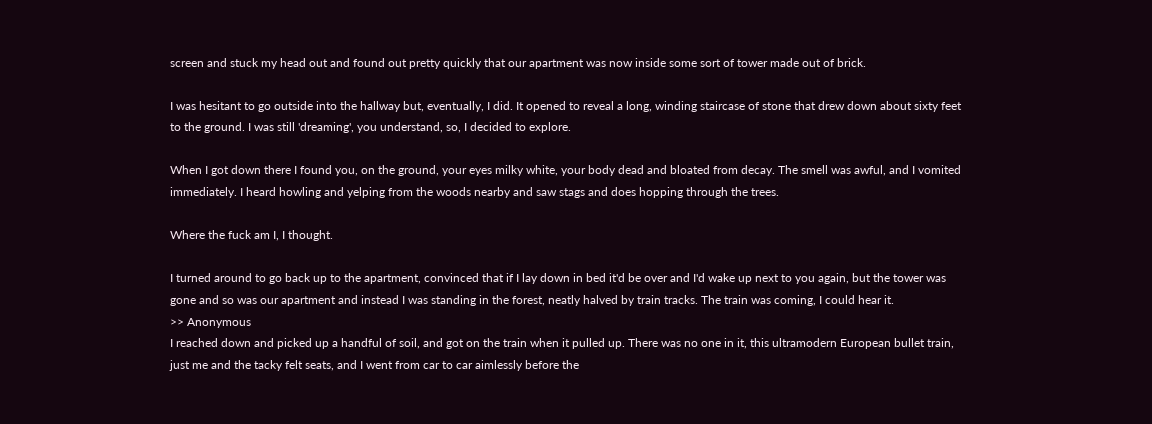screen and stuck my head out and found out pretty quickly that our apartment was now inside some sort of tower made out of brick.

I was hesitant to go outside into the hallway but, eventually, I did. It opened to reveal a long, winding staircase of stone that drew down about sixty feet to the ground. I was still 'dreaming', you understand, so, I decided to explore.

When I got down there I found you, on the ground, your eyes milky white, your body dead and bloated from decay. The smell was awful, and I vomited immediately. I heard howling and yelping from the woods nearby and saw stags and does hopping through the trees.

Where the fuck am I, I thought.

I turned around to go back up to the apartment, convinced that if I lay down in bed it'd be over and I'd wake up next to you again, but the tower was gone and so was our apartment and instead I was standing in the forest, neatly halved by train tracks. The train was coming, I could hear it.
>> Anonymous
I reached down and picked up a handful of soil, and got on the train when it pulled up. There was no one in it, this ultramodern European bullet train, just me and the tacky felt seats, and I went from car to car aimlessly before the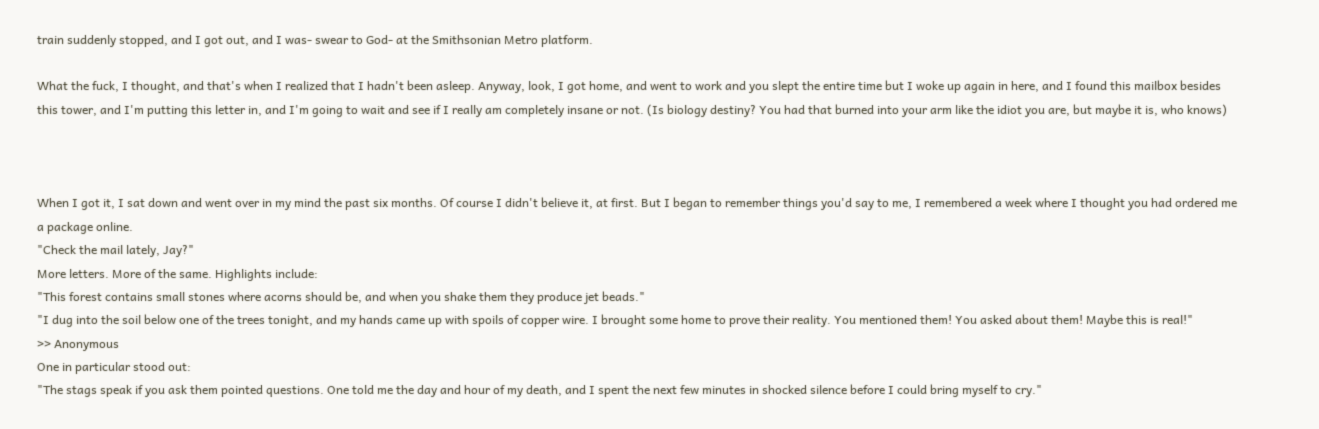train suddenly stopped, and I got out, and I was- swear to God- at the Smithsonian Metro platform.

What the fuck, I thought, and that's when I realized that I hadn't been asleep. Anyway, look, I got home, and went to work and you slept the entire time but I woke up again in here, and I found this mailbox besides this tower, and I'm putting this letter in, and I'm going to wait and see if I really am completely insane or not. (Is biology destiny? You had that burned into your arm like the idiot you are, but maybe it is, who knows)



When I got it, I sat down and went over in my mind the past six months. Of course I didn't believe it, at first. But I began to remember things you'd say to me, I remembered a week where I thought you had ordered me a package online.
"Check the mail lately, Jay?"
More letters. More of the same. Highlights include:
"This forest contains small stones where acorns should be, and when you shake them they produce jet beads."
"I dug into the soil below one of the trees tonight, and my hands came up with spoils of copper wire. I brought some home to prove their reality. You mentioned them! You asked about them! Maybe this is real!"
>> Anonymous
One in particular stood out:
"The stags speak if you ask them pointed questions. One told me the day and hour of my death, and I spent the next few minutes in shocked silence before I could bring myself to cry."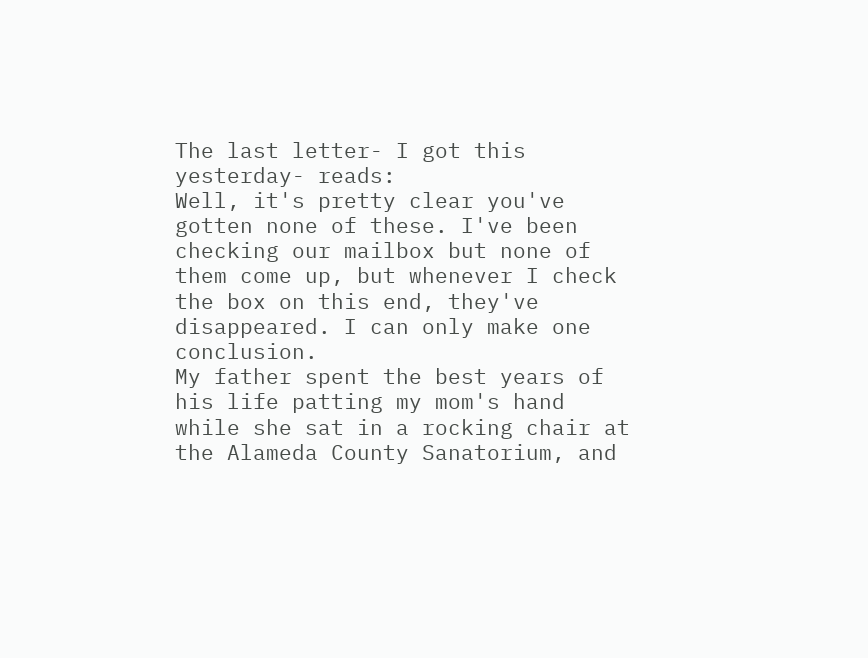The last letter- I got this yesterday- reads:
Well, it's pretty clear you've gotten none of these. I've been checking our mailbox but none of them come up, but whenever I check the box on this end, they've disappeared. I can only make one conclusion.
My father spent the best years of his life patting my mom's hand while she sat in a rocking chair at the Alameda County Sanatorium, and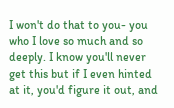I won't do that to you- you who I love so much and so deeply. I know you'll never get this but if I even hinted at it, you'd figure it out, and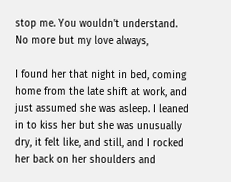stop me. You wouldn't understand.
No more but my love always,

I found her that night in bed, coming home from the late shift at work, and just assumed she was asleep. I leaned in to kiss her but she was unusually dry, it felt like, and still, and I rocked her back on her shoulders and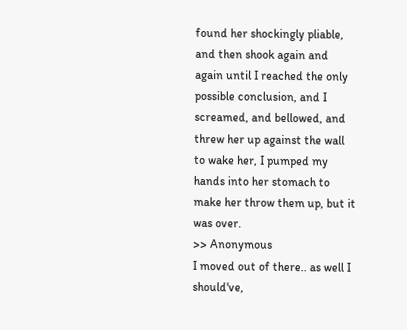found her shockingly pliable, and then shook again and again until I reached the only possible conclusion, and I screamed, and bellowed, and threw her up against the wall to wake her, I pumped my hands into her stomach to make her throw them up, but it was over.
>> Anonymous
I moved out of there.. as well I should've,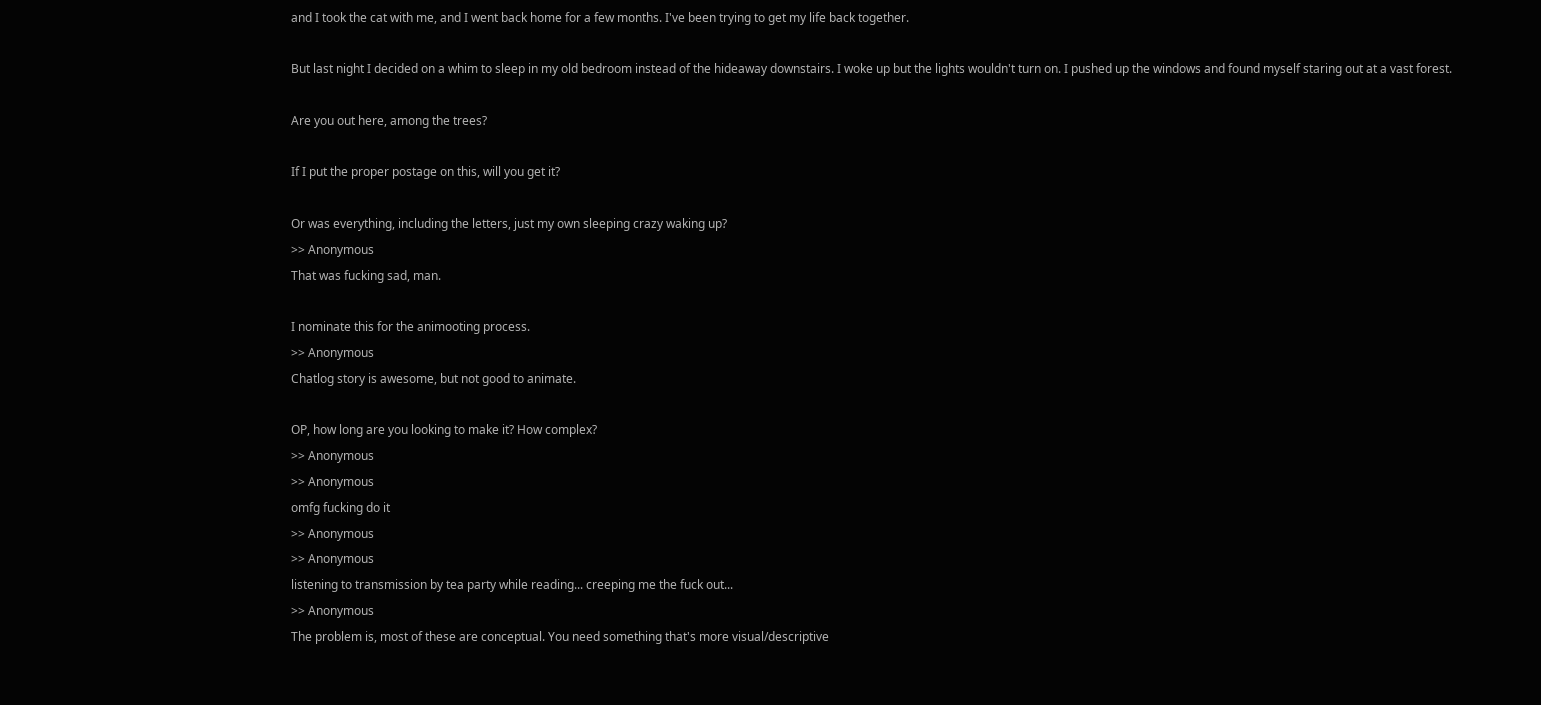and I took the cat with me, and I went back home for a few months. I've been trying to get my life back together.

But last night I decided on a whim to sleep in my old bedroom instead of the hideaway downstairs. I woke up but the lights wouldn't turn on. I pushed up the windows and found myself staring out at a vast forest.

Are you out here, among the trees?

If I put the proper postage on this, will you get it?

Or was everything, including the letters, just my own sleeping crazy waking up?
>> Anonymous
That was fucking sad, man.

I nominate this for the animooting process.
>> Anonymous
Chatlog story is awesome, but not good to animate.

OP, how long are you looking to make it? How complex?
>> Anonymous
>> Anonymous
omfg fucking do it
>> Anonymous
>> Anonymous
listening to transmission by tea party while reading... creeping me the fuck out...
>> Anonymous
The problem is, most of these are conceptual. You need something that's more visual/descriptive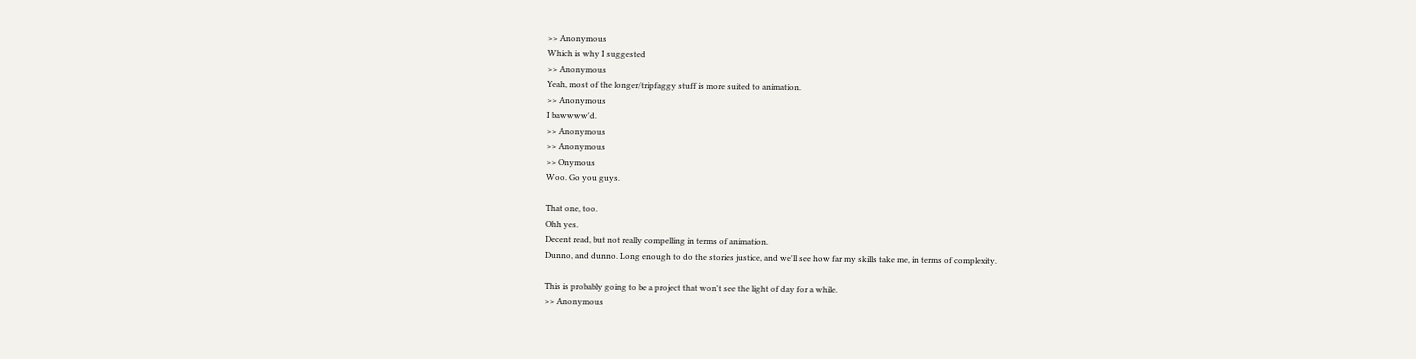>> Anonymous
Which is why I suggested
>> Anonymous
Yeah, most of the longer/tripfaggy stuff is more suited to animation.
>> Anonymous
I bawwww'd.
>> Anonymous
>> Anonymous
>> Onymous
Woo. Go you guys.

That one, too.
Ohh yes.
Decent read, but not really compelling in terms of animation.
Dunno, and dunno. Long enough to do the stories justice, and we'll see how far my skills take me, in terms of complexity.

This is probably going to be a project that won't see the light of day for a while.
>> Anonymous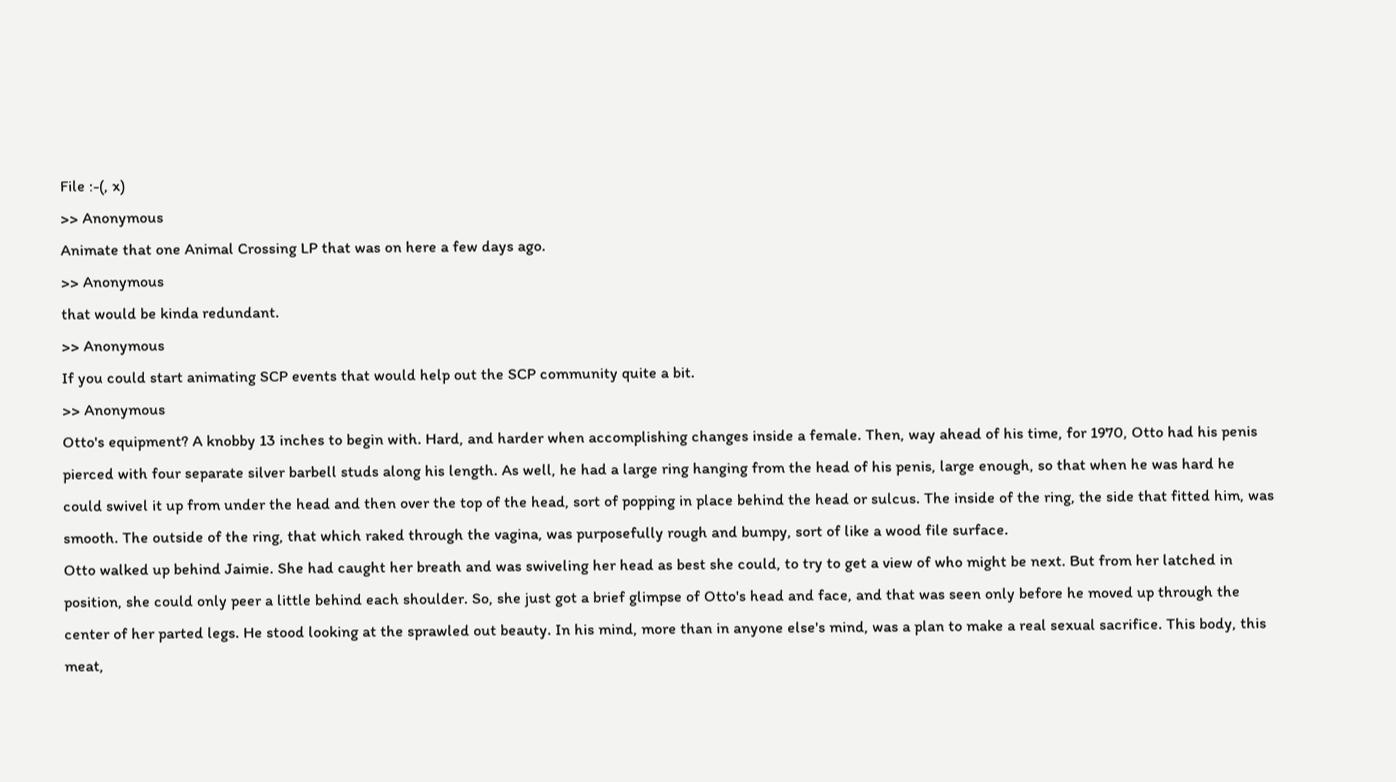File :-(, x)
>> Anonymous
Animate that one Animal Crossing LP that was on here a few days ago.
>> Anonymous
that would be kinda redundant.
>> Anonymous
If you could start animating SCP events that would help out the SCP community quite a bit.
>> Anonymous
Otto's equipment? A knobby 13 inches to begin with. Hard, and harder when accomplishing changes inside a female. Then, way ahead of his time, for 1970, Otto had his penis pierced with four separate silver barbell studs along his length. As well, he had a large ring hanging from the head of his penis, large enough, so that when he was hard he could swivel it up from under the head and then over the top of the head, sort of popping in place behind the head or sulcus. The inside of the ring, the side that fitted him, was smooth. The outside of the ring, that which raked through the vagina, was purposefully rough and bumpy, sort of like a wood file surface.
Otto walked up behind Jaimie. She had caught her breath and was swiveling her head as best she could, to try to get a view of who might be next. But from her latched in position, she could only peer a little behind each shoulder. So, she just got a brief glimpse of Otto's head and face, and that was seen only before he moved up through the center of her parted legs. He stood looking at the sprawled out beauty. In his mind, more than in anyone else's mind, was a plan to make a real sexual sacrifice. This body, this meat,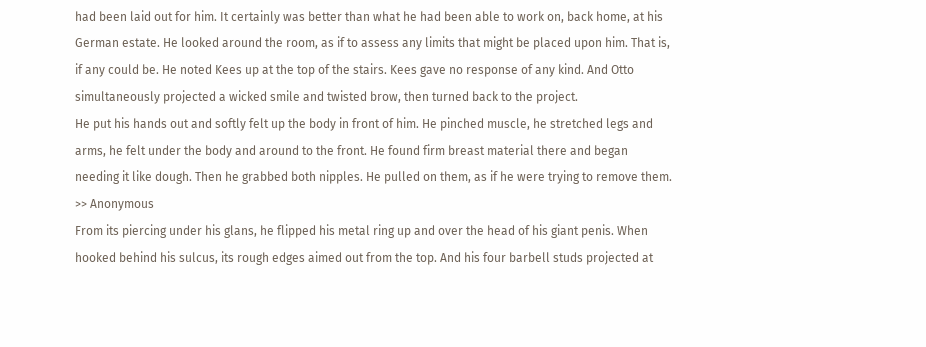had been laid out for him. It certainly was better than what he had been able to work on, back home, at his German estate. He looked around the room, as if to assess any limits that might be placed upon him. That is, if any could be. He noted Kees up at the top of the stairs. Kees gave no response of any kind. And Otto simultaneously projected a wicked smile and twisted brow, then turned back to the project.
He put his hands out and softly felt up the body in front of him. He pinched muscle, he stretched legs and arms, he felt under the body and around to the front. He found firm breast material there and began needing it like dough. Then he grabbed both nipples. He pulled on them, as if he were trying to remove them.
>> Anonymous
From its piercing under his glans, he flipped his metal ring up and over the head of his giant penis. When hooked behind his sulcus, its rough edges aimed out from the top. And his four barbell studs projected at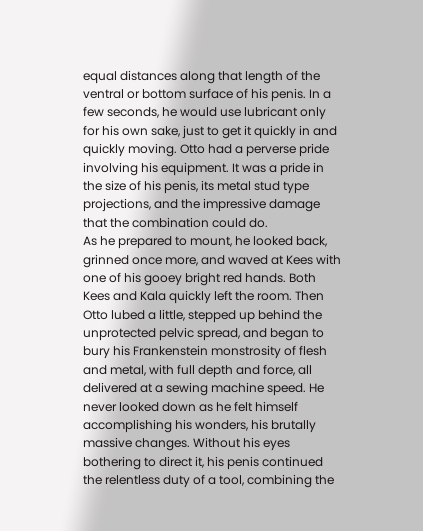equal distances along that length of the ventral or bottom surface of his penis. In a few seconds, he would use lubricant only for his own sake, just to get it quickly in and quickly moving. Otto had a perverse pride involving his equipment. It was a pride in the size of his penis, its metal stud type projections, and the impressive damage that the combination could do.
As he prepared to mount, he looked back, grinned once more, and waved at Kees with one of his gooey bright red hands. Both Kees and Kala quickly left the room. Then Otto lubed a little, stepped up behind the unprotected pelvic spread, and began to bury his Frankenstein monstrosity of flesh and metal, with full depth and force, all delivered at a sewing machine speed. He never looked down as he felt himself accomplishing his wonders, his brutally massive changes. Without his eyes bothering to direct it, his penis continued the relentless duty of a tool, combining the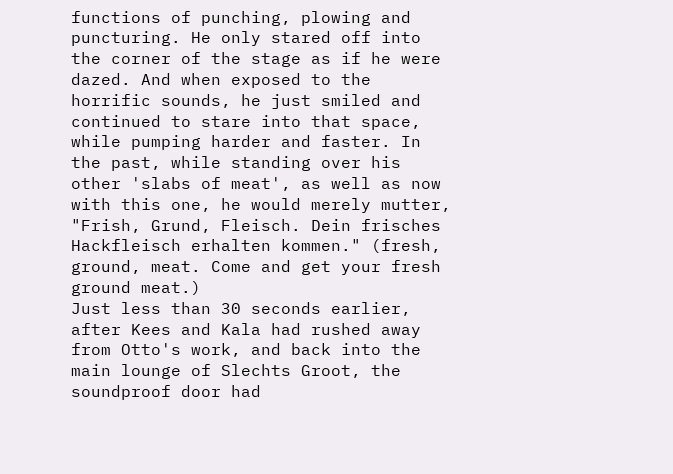functions of punching, plowing and puncturing. He only stared off into the corner of the stage as if he were dazed. And when exposed to the horrific sounds, he just smiled and continued to stare into that space, while pumping harder and faster. In the past, while standing over his other 'slabs of meat', as well as now with this one, he would merely mutter, "Frish, Grund, Fleisch. Dein frisches Hackfleisch erhalten kommen." (fresh, ground, meat. Come and get your fresh ground meat.)
Just less than 30 seconds earlier, after Kees and Kala had rushed away from Otto's work, and back into the main lounge of Slechts Groot, the soundproof door had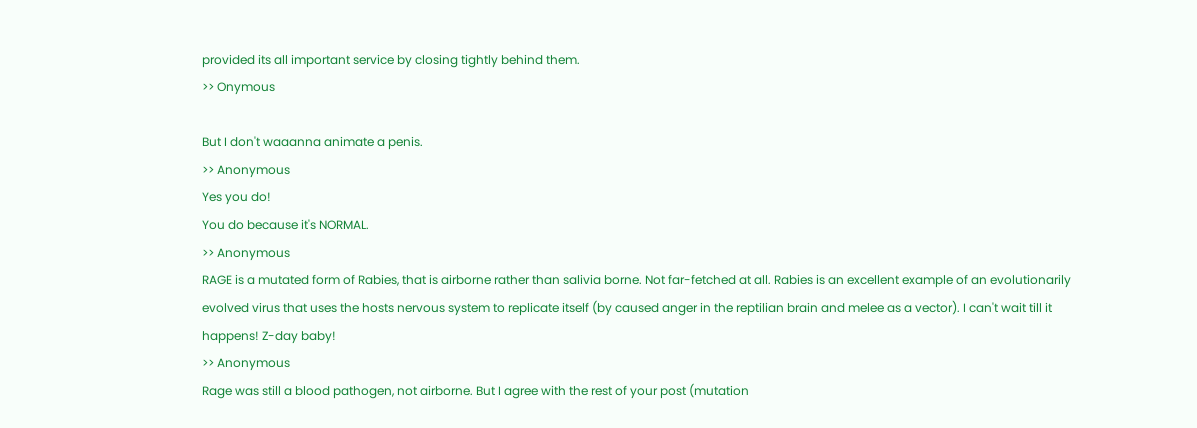provided its all important service by closing tightly behind them.
>> Onymous

But I don't waaanna animate a penis.
>> Anonymous
Yes you do!
You do because it's NORMAL.
>> Anonymous
RAGE is a mutated form of Rabies, that is airborne rather than salivia borne. Not far-fetched at all. Rabies is an excellent example of an evolutionarily evolved virus that uses the hosts nervous system to replicate itself (by caused anger in the reptilian brain and melee as a vector). I can't wait till it happens! Z-day baby!
>> Anonymous
Rage was still a blood pathogen, not airborne. But I agree with the rest of your post (mutation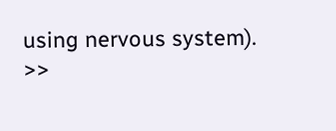using nervous system).
>>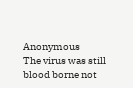Anonymous
The virus was still blood borne not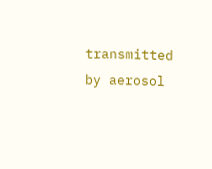transmitted by aerosol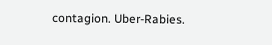contagion. Uber-Rabies.